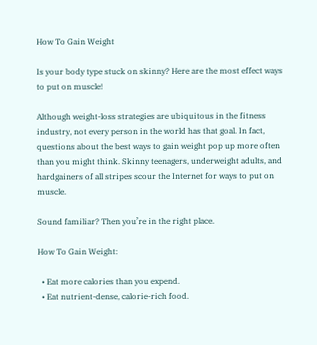How To Gain Weight

Is your body type stuck on skinny? Here are the most effect ways to put on muscle!

Although weight-loss strategies are ubiquitous in the fitness industry, not every person in the world has that goal. In fact, questions about the best ways to gain weight pop up more often than you might think. Skinny teenagers, underweight adults, and hardgainers of all stripes scour the Internet for ways to put on muscle.

Sound familiar? Then you’re in the right place.

How To Gain Weight:

  • Eat more calories than you expend.
  • Eat nutrient-dense, calorie-rich food.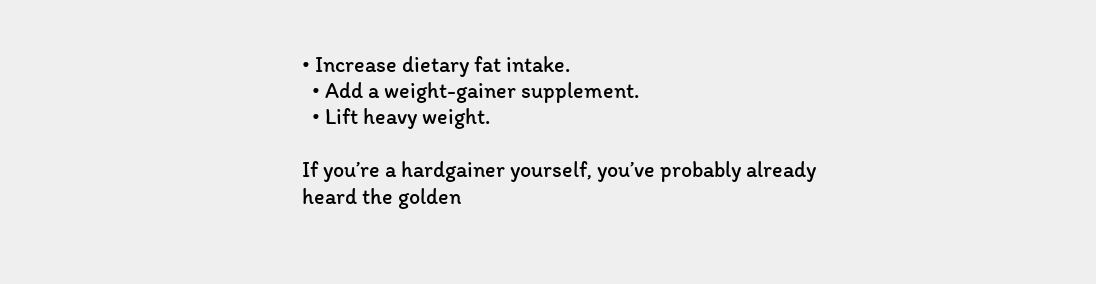• Increase dietary fat intake.
  • Add a weight-gainer supplement.
  • Lift heavy weight.

If you’re a hardgainer yourself, you’ve probably already heard the golden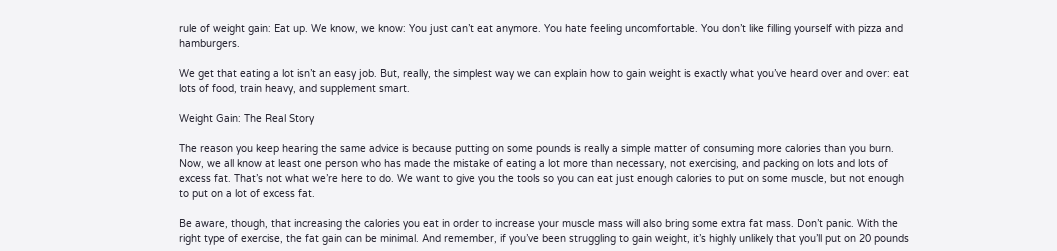rule of weight gain: Eat up. We know, we know: You just can’t eat anymore. You hate feeling uncomfortable. You don’t like filling yourself with pizza and hamburgers.

We get that eating a lot isn’t an easy job. But, really, the simplest way we can explain how to gain weight is exactly what you’ve heard over and over: eat lots of food, train heavy, and supplement smart.

Weight Gain: The Real Story

The reason you keep hearing the same advice is because putting on some pounds is really a simple matter of consuming more calories than you burn. Now, we all know at least one person who has made the mistake of eating a lot more than necessary, not exercising, and packing on lots and lots of excess fat. That’s not what we’re here to do. We want to give you the tools so you can eat just enough calories to put on some muscle, but not enough to put on a lot of excess fat.

Be aware, though, that increasing the calories you eat in order to increase your muscle mass will also bring some extra fat mass. Don’t panic. With the right type of exercise, the fat gain can be minimal. And remember, if you’ve been struggling to gain weight, it’s highly unlikely that you’ll put on 20 pounds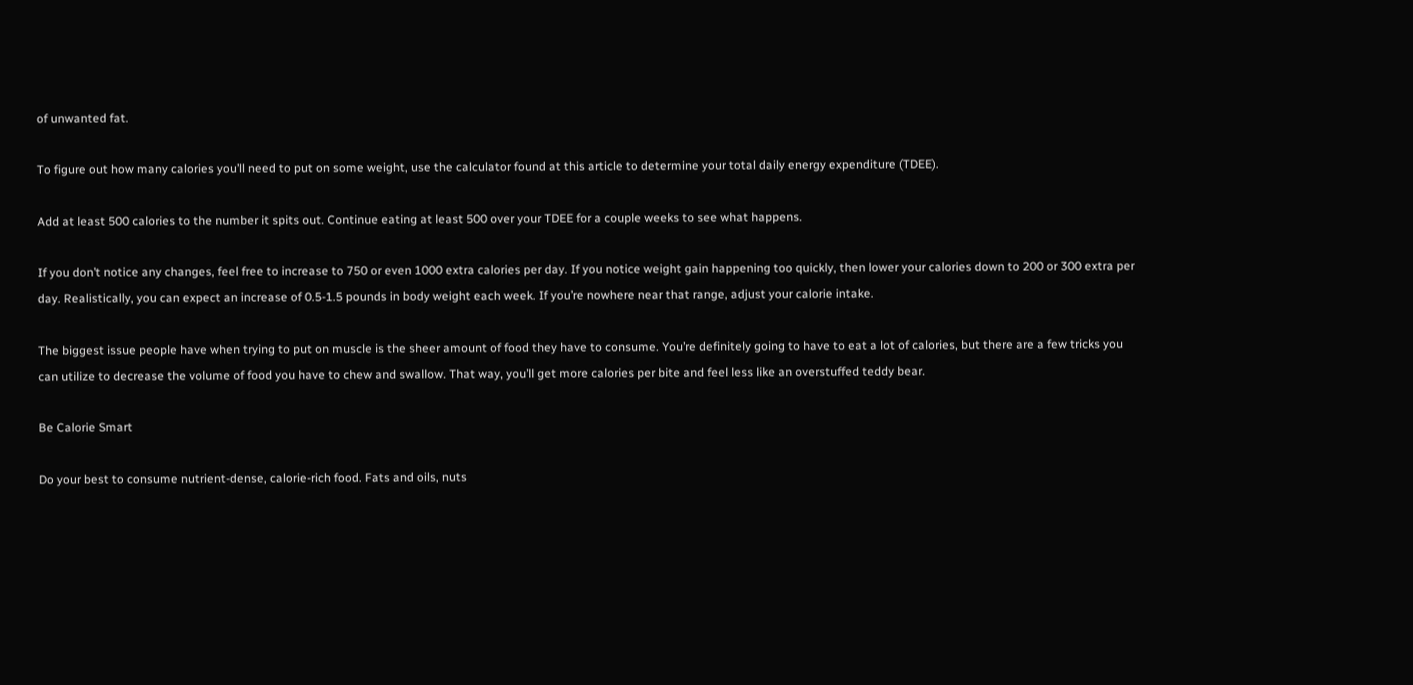of unwanted fat.

To figure out how many calories you’ll need to put on some weight, use the calculator found at this article to determine your total daily energy expenditure (TDEE).

Add at least 500 calories to the number it spits out. Continue eating at least 500 over your TDEE for a couple weeks to see what happens.

If you don’t notice any changes, feel free to increase to 750 or even 1000 extra calories per day. If you notice weight gain happening too quickly, then lower your calories down to 200 or 300 extra per day. Realistically, you can expect an increase of 0.5-1.5 pounds in body weight each week. If you’re nowhere near that range, adjust your calorie intake.

The biggest issue people have when trying to put on muscle is the sheer amount of food they have to consume. You’re definitely going to have to eat a lot of calories, but there are a few tricks you can utilize to decrease the volume of food you have to chew and swallow. That way, you’ll get more calories per bite and feel less like an overstuffed teddy bear.

Be Calorie Smart

Do your best to consume nutrient-dense, calorie-rich food. Fats and oils, nuts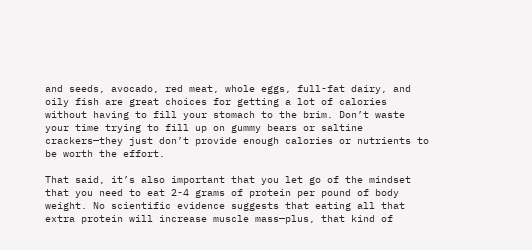and seeds, avocado, red meat, whole eggs, full-fat dairy, and oily fish are great choices for getting a lot of calories without having to fill your stomach to the brim. Don’t waste your time trying to fill up on gummy bears or saltine crackers—they just don’t provide enough calories or nutrients to be worth the effort.

That said, it’s also important that you let go of the mindset that you need to eat 2-4 grams of protein per pound of body weight. No scientific evidence suggests that eating all that extra protein will increase muscle mass—plus, that kind of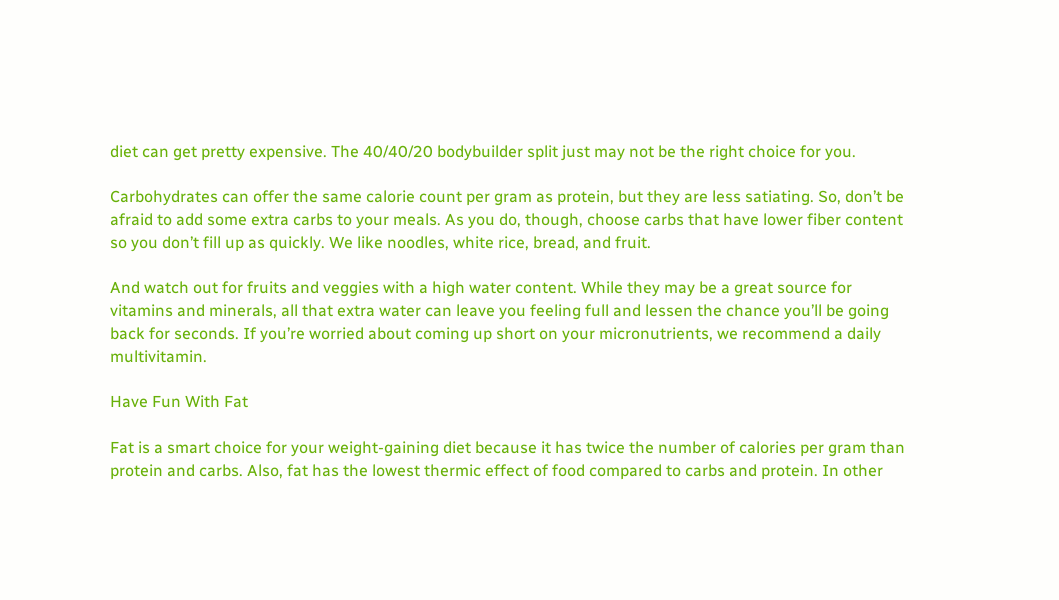diet can get pretty expensive. The 40/40/20 bodybuilder split just may not be the right choice for you.

Carbohydrates can offer the same calorie count per gram as protein, but they are less satiating. So, don’t be afraid to add some extra carbs to your meals. As you do, though, choose carbs that have lower fiber content so you don’t fill up as quickly. We like noodles, white rice, bread, and fruit.

And watch out for fruits and veggies with a high water content. While they may be a great source for vitamins and minerals, all that extra water can leave you feeling full and lessen the chance you’ll be going back for seconds. If you’re worried about coming up short on your micronutrients, we recommend a daily multivitamin.

Have Fun With Fat

Fat is a smart choice for your weight-gaining diet because it has twice the number of calories per gram than protein and carbs. Also, fat has the lowest thermic effect of food compared to carbs and protein. In other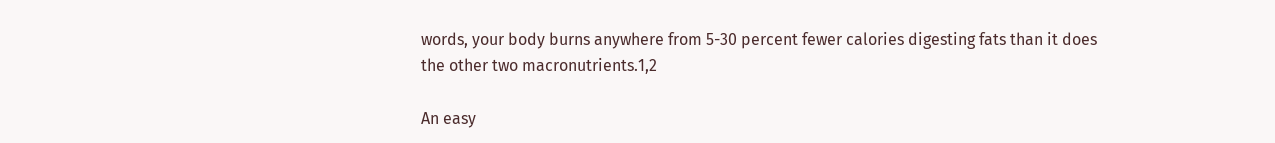words, your body burns anywhere from 5-30 percent fewer calories digesting fats than it does the other two macronutrients.1,2

An easy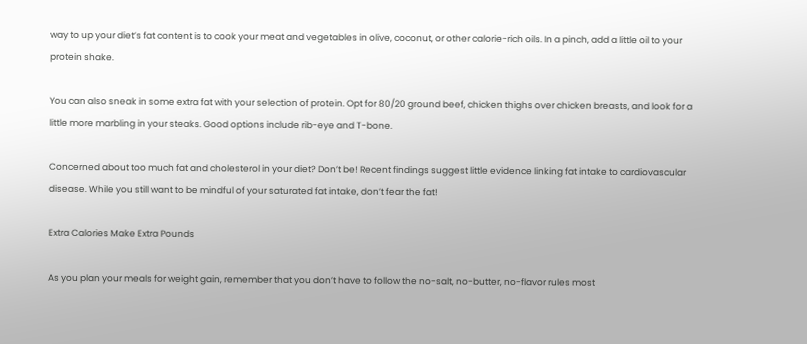way to up your diet’s fat content is to cook your meat and vegetables in olive, coconut, or other calorie-rich oils. In a pinch, add a little oil to your protein shake.

You can also sneak in some extra fat with your selection of protein. Opt for 80/20 ground beef, chicken thighs over chicken breasts, and look for a little more marbling in your steaks. Good options include rib-eye and T-bone.

Concerned about too much fat and cholesterol in your diet? Don’t be! Recent findings suggest little evidence linking fat intake to cardiovascular disease. While you still want to be mindful of your saturated fat intake, don’t fear the fat!

Extra Calories Make Extra Pounds

As you plan your meals for weight gain, remember that you don’t have to follow the no-salt, no-butter, no-flavor rules most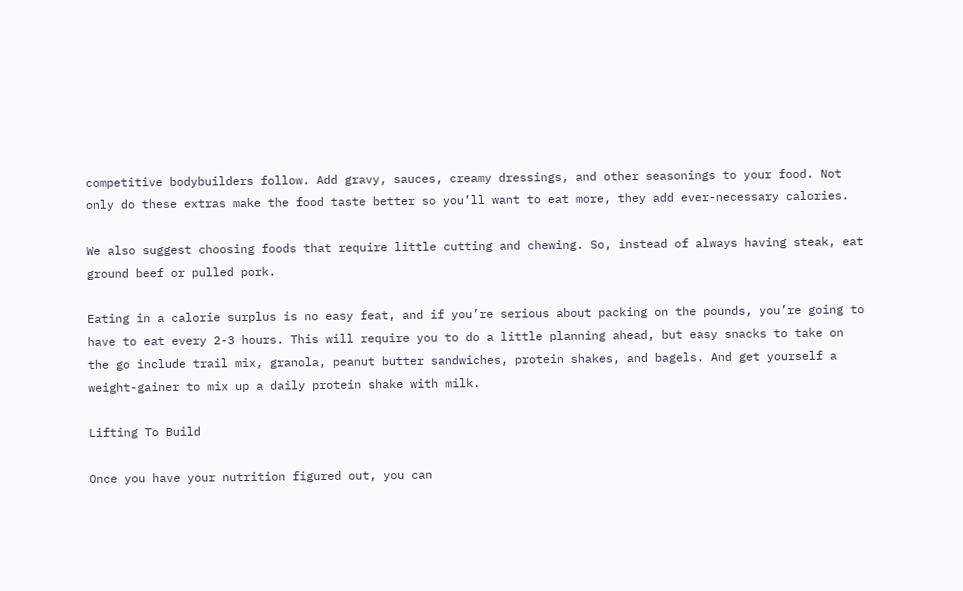competitive bodybuilders follow. Add gravy, sauces, creamy dressings, and other seasonings to your food. Not only do these extras make the food taste better so you’ll want to eat more, they add ever-necessary calories.

We also suggest choosing foods that require little cutting and chewing. So, instead of always having steak, eat ground beef or pulled pork.

Eating in a calorie surplus is no easy feat, and if you’re serious about packing on the pounds, you’re going to have to eat every 2-3 hours. This will require you to do a little planning ahead, but easy snacks to take on the go include trail mix, granola, peanut butter sandwiches, protein shakes, and bagels. And get yourself a weight-gainer to mix up a daily protein shake with milk.

Lifting To Build

Once you have your nutrition figured out, you can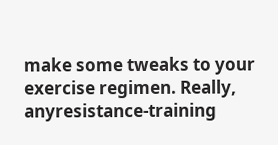make some tweaks to your exercise regimen. Really, anyresistance-training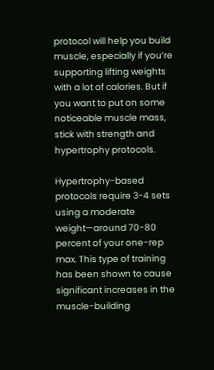protocol will help you build muscle, especially if you’re supporting lifting weights with a lot of calories. But if you want to put on some noticeable muscle mass, stick with strength and hypertrophy protocols.

Hypertrophy-based protocols require 3-4 sets using a moderate weight—around 70-80 percent of your one-rep max. This type of training has been shown to cause significant increases in the muscle-building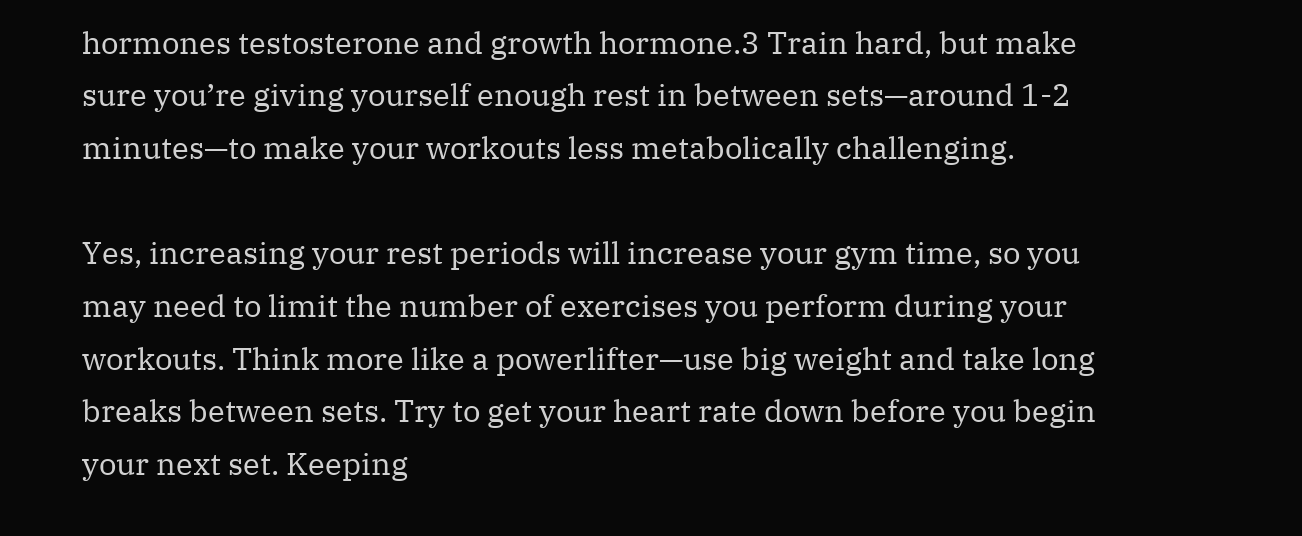hormones testosterone and growth hormone.3 Train hard, but make sure you’re giving yourself enough rest in between sets—around 1-2 minutes—to make your workouts less metabolically challenging.

Yes, increasing your rest periods will increase your gym time, so you may need to limit the number of exercises you perform during your workouts. Think more like a powerlifter—use big weight and take long breaks between sets. Try to get your heart rate down before you begin your next set. Keeping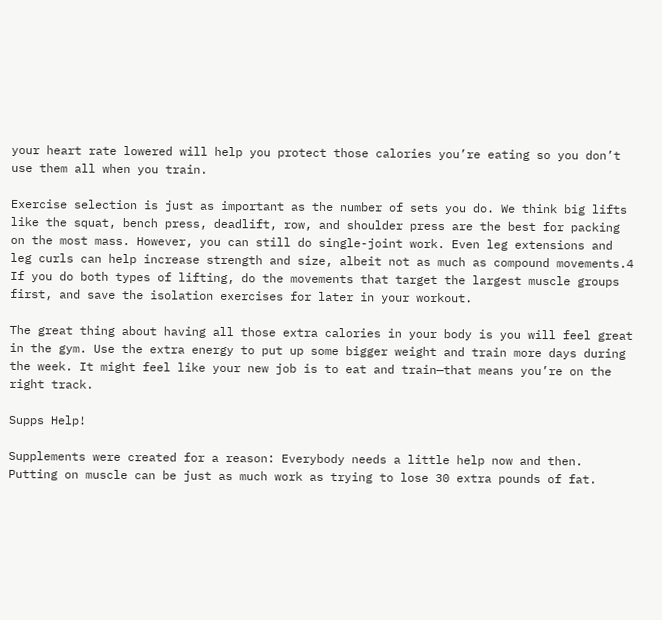your heart rate lowered will help you protect those calories you’re eating so you don’t use them all when you train.

Exercise selection is just as important as the number of sets you do. We think big lifts like the squat, bench press, deadlift, row, and shoulder press are the best for packing on the most mass. However, you can still do single-joint work. Even leg extensions and leg curls can help increase strength and size, albeit not as much as compound movements.4 If you do both types of lifting, do the movements that target the largest muscle groups first, and save the isolation exercises for later in your workout.

The great thing about having all those extra calories in your body is you will feel great in the gym. Use the extra energy to put up some bigger weight and train more days during the week. It might feel like your new job is to eat and train—that means you’re on the right track.

Supps Help!

Supplements were created for a reason: Everybody needs a little help now and then. Putting on muscle can be just as much work as trying to lose 30 extra pounds of fat.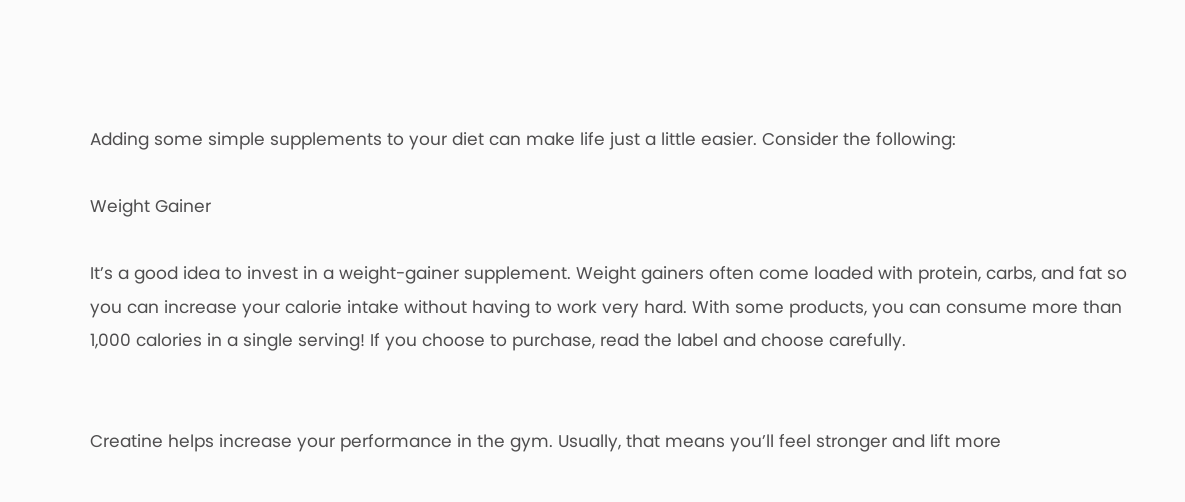Adding some simple supplements to your diet can make life just a little easier. Consider the following:

Weight Gainer

It’s a good idea to invest in a weight-gainer supplement. Weight gainers often come loaded with protein, carbs, and fat so you can increase your calorie intake without having to work very hard. With some products, you can consume more than 1,000 calories in a single serving! If you choose to purchase, read the label and choose carefully.


Creatine helps increase your performance in the gym. Usually, that means you’ll feel stronger and lift more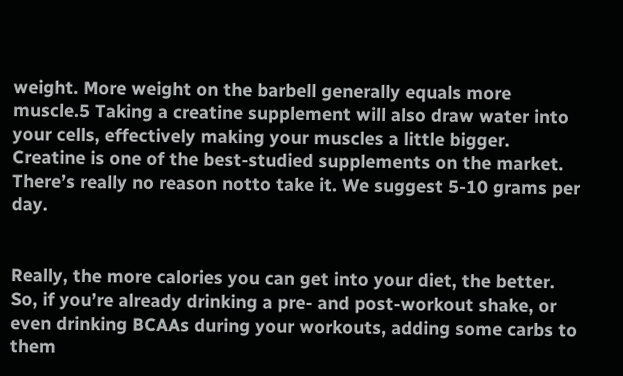weight. More weight on the barbell generally equals more muscle.5 Taking a creatine supplement will also draw water into your cells, effectively making your muscles a little bigger. Creatine is one of the best-studied supplements on the market. There’s really no reason notto take it. We suggest 5-10 grams per day.


Really, the more calories you can get into your diet, the better. So, if you’re already drinking a pre- and post-workout shake, or even drinking BCAAs during your workouts, adding some carbs to them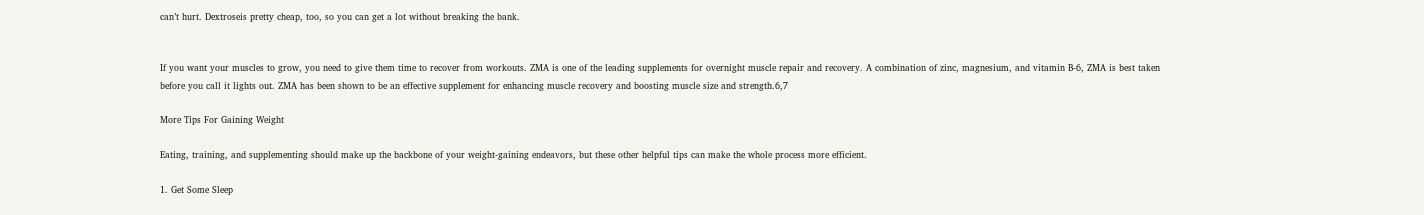can’t hurt. Dextroseis pretty cheap, too, so you can get a lot without breaking the bank.


If you want your muscles to grow, you need to give them time to recover from workouts. ZMA is one of the leading supplements for overnight muscle repair and recovery. A combination of zinc, magnesium, and vitamin B-6, ZMA is best taken before you call it lights out. ZMA has been shown to be an effective supplement for enhancing muscle recovery and boosting muscle size and strength.6,7

More Tips For Gaining Weight

Eating, training, and supplementing should make up the backbone of your weight-gaining endeavors, but these other helpful tips can make the whole process more efficient.

1. Get Some Sleep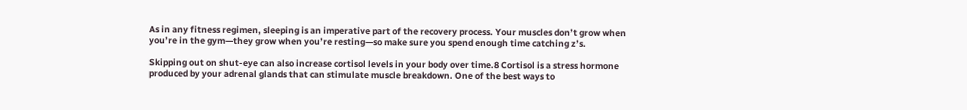As in any fitness regimen, sleeping is an imperative part of the recovery process. Your muscles don’t grow when you’re in the gym—they grow when you’re resting—so make sure you spend enough time catching z’s.

Skipping out on shut-eye can also increase cortisol levels in your body over time.8 Cortisol is a stress hormone produced by your adrenal glands that can stimulate muscle breakdown. One of the best ways to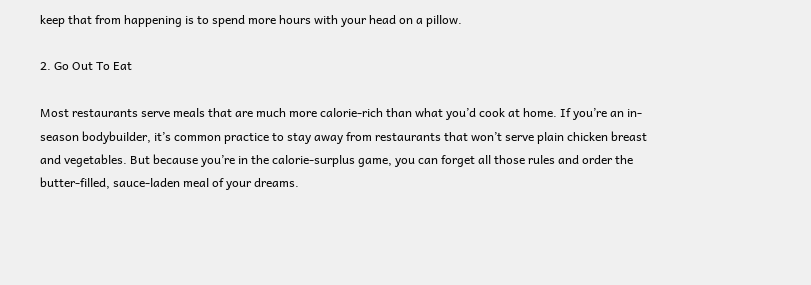keep that from happening is to spend more hours with your head on a pillow.

2. Go Out To Eat

Most restaurants serve meals that are much more calorie-rich than what you’d cook at home. If you’re an in-season bodybuilder, it’s common practice to stay away from restaurants that won’t serve plain chicken breast and vegetables. But because you’re in the calorie-surplus game, you can forget all those rules and order the butter-filled, sauce-laden meal of your dreams.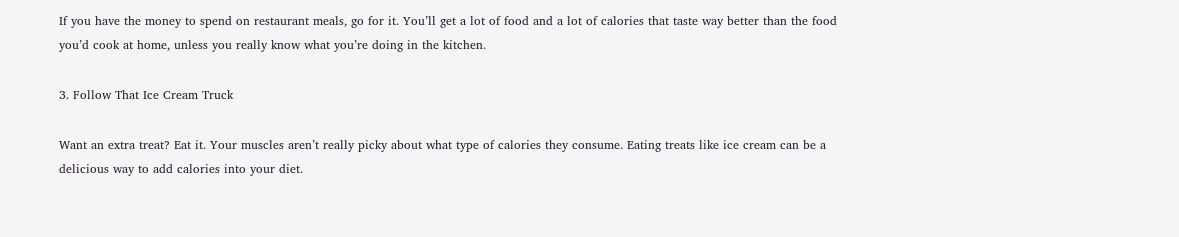If you have the money to spend on restaurant meals, go for it. You’ll get a lot of food and a lot of calories that taste way better than the food you’d cook at home, unless you really know what you’re doing in the kitchen.

3. Follow That Ice Cream Truck

Want an extra treat? Eat it. Your muscles aren’t really picky about what type of calories they consume. Eating treats like ice cream can be a delicious way to add calories into your diet.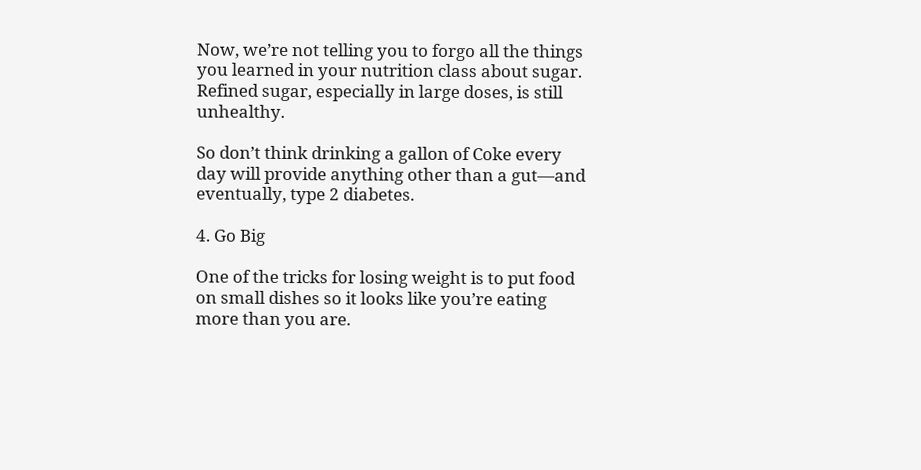Now, we’re not telling you to forgo all the things you learned in your nutrition class about sugar. Refined sugar, especially in large doses, is still unhealthy.

So don’t think drinking a gallon of Coke every day will provide anything other than a gut—and eventually, type 2 diabetes.

4. Go Big

One of the tricks for losing weight is to put food on small dishes so it looks like you’re eating more than you are.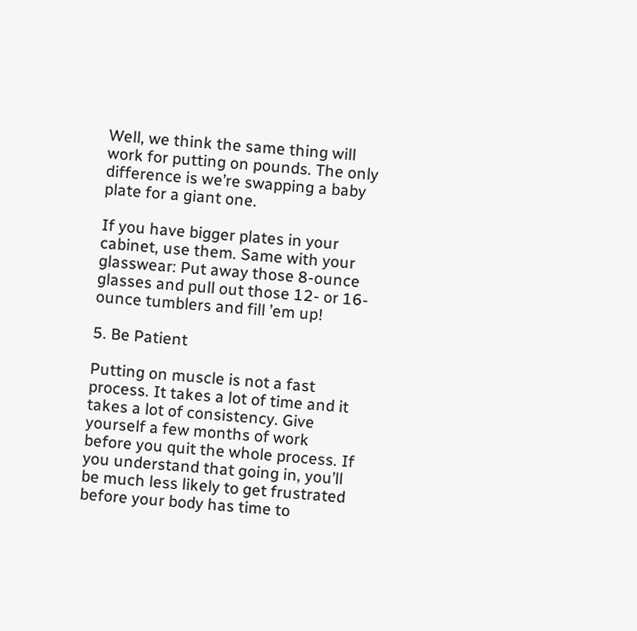Well, we think the same thing will work for putting on pounds. The only difference is we’re swapping a baby plate for a giant one.

If you have bigger plates in your cabinet, use them. Same with your glasswear: Put away those 8-ounce glasses and pull out those 12- or 16-ounce tumblers and fill ’em up!

5. Be Patient

Putting on muscle is not a fast process. It takes a lot of time and it takes a lot of consistency. Give yourself a few months of work before you quit the whole process. If you understand that going in, you’ll be much less likely to get frustrated before your body has time to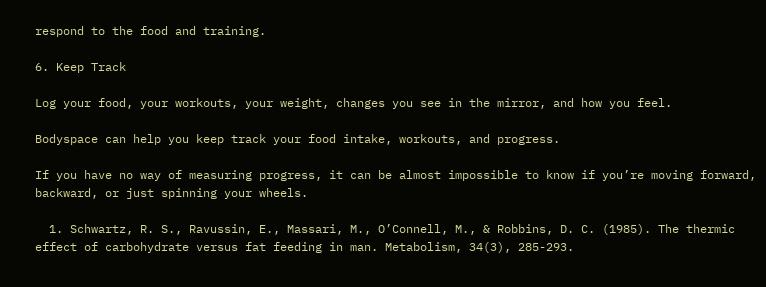respond to the food and training.

6. Keep Track

Log your food, your workouts, your weight, changes you see in the mirror, and how you feel.

Bodyspace can help you keep track your food intake, workouts, and progress.

If you have no way of measuring progress, it can be almost impossible to know if you’re moving forward, backward, or just spinning your wheels.

  1. Schwartz, R. S., Ravussin, E., Massari, M., O’Connell, M., & Robbins, D. C. (1985). The thermic effect of carbohydrate versus fat feeding in man. Metabolism, 34(3), 285-293.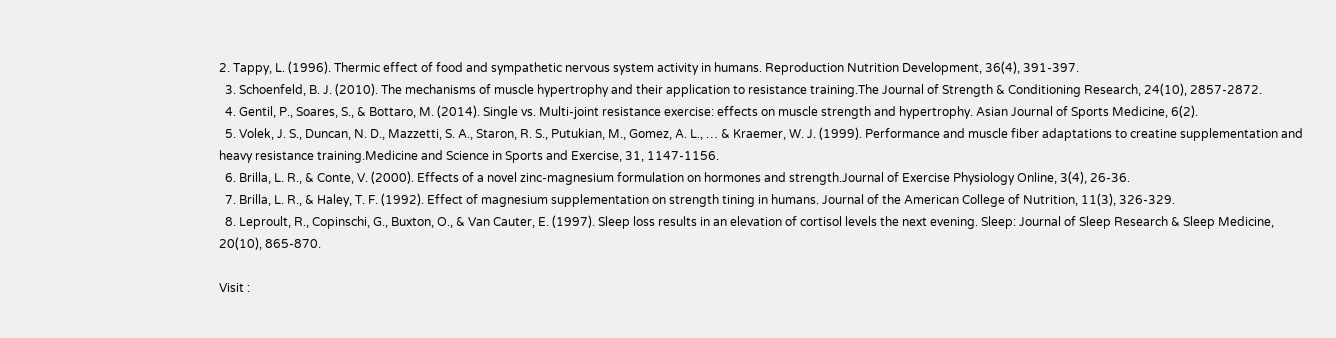2. Tappy, L. (1996). Thermic effect of food and sympathetic nervous system activity in humans. Reproduction Nutrition Development, 36(4), 391-397.
  3. Schoenfeld, B. J. (2010). The mechanisms of muscle hypertrophy and their application to resistance training.The Journal of Strength & Conditioning Research, 24(10), 2857-2872.
  4. Gentil, P., Soares, S., & Bottaro, M. (2014). Single vs. Multi-joint resistance exercise: effects on muscle strength and hypertrophy. Asian Journal of Sports Medicine, 6(2).
  5. Volek, J. S., Duncan, N. D., Mazzetti, S. A., Staron, R. S., Putukian, M., Gomez, A. L., … & Kraemer, W. J. (1999). Performance and muscle fiber adaptations to creatine supplementation and heavy resistance training.Medicine and Science in Sports and Exercise, 31, 1147-1156.
  6. Brilla, L. R., & Conte, V. (2000). Effects of a novel zinc-magnesium formulation on hormones and strength.Journal of Exercise Physiology Online, 3(4), 26-36.
  7. Brilla, L. R., & Haley, T. F. (1992). Effect of magnesium supplementation on strength tining in humans. Journal of the American College of Nutrition, 11(3), 326-329.
  8. Leproult, R., Copinschi, G., Buxton, O., & Van Cauter, E. (1997). Sleep loss results in an elevation of cortisol levels the next evening. Sleep: Journal of Sleep Research & Sleep Medicine, 20(10), 865-870.

Visit :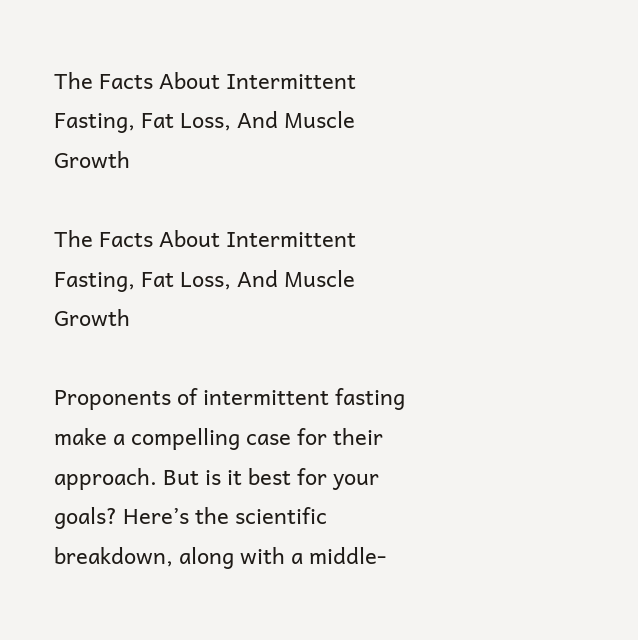The Facts About Intermittent Fasting, Fat Loss, And Muscle Growth

The Facts About Intermittent Fasting, Fat Loss, And Muscle Growth

Proponents of intermittent fasting make a compelling case for their approach. But is it best for your goals? Here’s the scientific breakdown, along with a middle-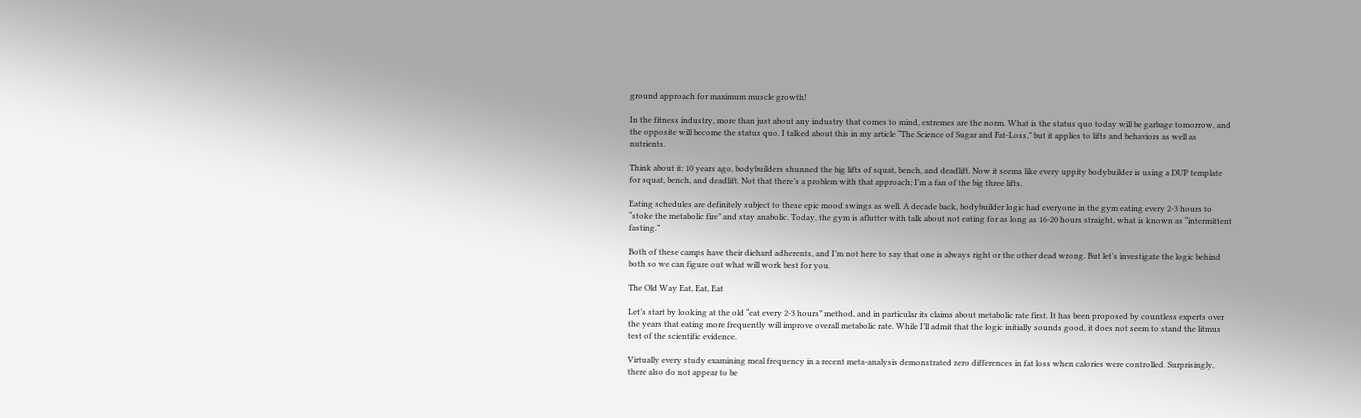ground approach for maximum muscle growth!

In the fitness industry, more than just about any industry that comes to mind, extremes are the norm. What is the status quo today will be garbage tomorrow, and the opposite will become the status quo. I talked about this in my article “The Science of Sugar and Fat-Loss,” but it applies to lifts and behaviors as well as nutrients.

Think about it: 10 years ago, bodybuilders shunned the big lifts of squat, bench, and deadlift. Now it seems like every uppity bodybuilder is using a DUP template for squat, bench, and deadlift. Not that there’s a problem with that approach; I’m a fan of the big three lifts.

Eating schedules are definitely subject to these epic mood swings as well. A decade back, bodybuilder logic had everyone in the gym eating every 2-3 hours to “stoke the metabolic fire” and stay anabolic. Today, the gym is aflutter with talk about not eating for as long as 16-20 hours straight, what is known as “intermittent fasting.”

Both of these camps have their diehard adherents, and I’m not here to say that one is always right or the other dead wrong. But let’s investigate the logic behind both so we can figure out what will work best for you.

The Old Way Eat, Eat, Eat

Let’s start by looking at the old “eat every 2-3 hours” method, and in particular its claims about metabolic rate first. It has been proposed by countless experts over the years that eating more frequently will improve overall metabolic rate. While I’ll admit that the logic initially sounds good, it does not seem to stand the litmus test of the scientific evidence.

Virtually every study examining meal frequency in a recent meta-analysis demonstrated zero differences in fat loss when calories were controlled. Surprisingly, there also do not appear to be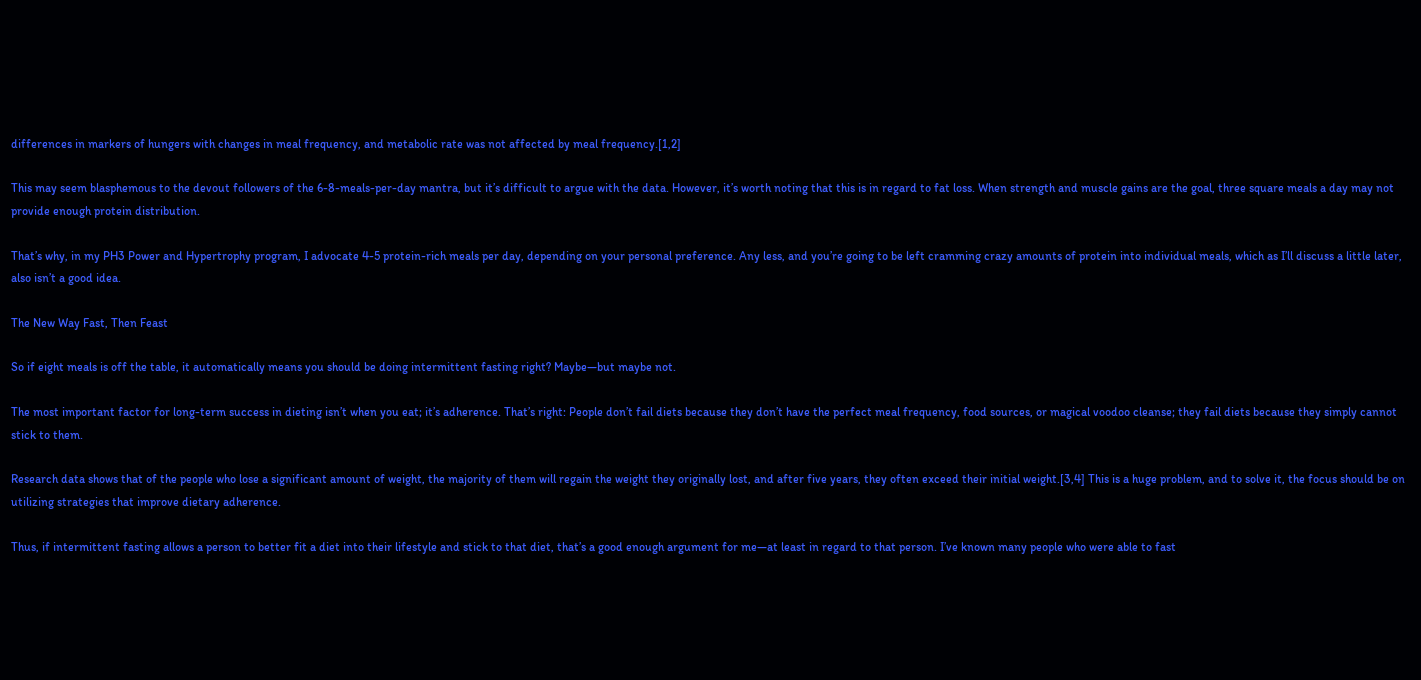differences in markers of hungers with changes in meal frequency, and metabolic rate was not affected by meal frequency.[1,2]

This may seem blasphemous to the devout followers of the 6-8-meals-per-day mantra, but it’s difficult to argue with the data. However, it’s worth noting that this is in regard to fat loss. When strength and muscle gains are the goal, three square meals a day may not provide enough protein distribution.

That’s why, in my PH3 Power and Hypertrophy program, I advocate 4-5 protein-rich meals per day, depending on your personal preference. Any less, and you’re going to be left cramming crazy amounts of protein into individual meals, which as I’ll discuss a little later, also isn’t a good idea.

The New Way Fast, Then Feast

So if eight meals is off the table, it automatically means you should be doing intermittent fasting right? Maybe—but maybe not.

The most important factor for long-term success in dieting isn’t when you eat; it’s adherence. That’s right: People don’t fail diets because they don’t have the perfect meal frequency, food sources, or magical voodoo cleanse; they fail diets because they simply cannot stick to them.

Research data shows that of the people who lose a significant amount of weight, the majority of them will regain the weight they originally lost, and after five years, they often exceed their initial weight.[3,4] This is a huge problem, and to solve it, the focus should be on utilizing strategies that improve dietary adherence.

Thus, if intermittent fasting allows a person to better fit a diet into their lifestyle and stick to that diet, that’s a good enough argument for me—at least in regard to that person. I’ve known many people who were able to fast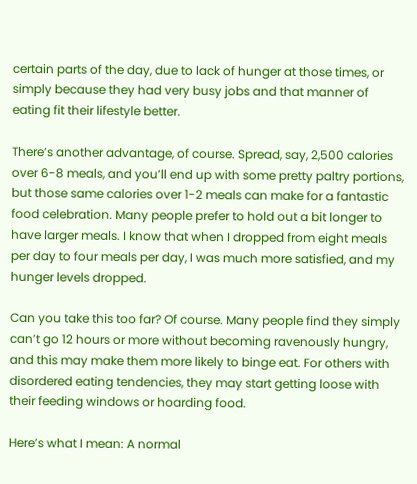certain parts of the day, due to lack of hunger at those times, or simply because they had very busy jobs and that manner of eating fit their lifestyle better.

There’s another advantage, of course. Spread, say, 2,500 calories over 6-8 meals, and you’ll end up with some pretty paltry portions, but those same calories over 1-2 meals can make for a fantastic food celebration. Many people prefer to hold out a bit longer to have larger meals. I know that when I dropped from eight meals per day to four meals per day, I was much more satisfied, and my hunger levels dropped.

Can you take this too far? Of course. Many people find they simply can’t go 12 hours or more without becoming ravenously hungry, and this may make them more likely to binge eat. For others with disordered eating tendencies, they may start getting loose with their feeding windows or hoarding food.

Here’s what I mean: A normal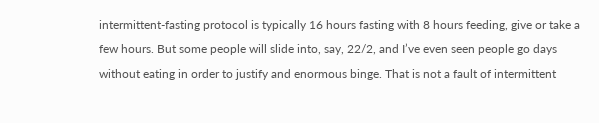intermittent-fasting protocol is typically 16 hours fasting with 8 hours feeding, give or take a few hours. But some people will slide into, say, 22/2, and I’ve even seen people go days without eating in order to justify and enormous binge. That is not a fault of intermittent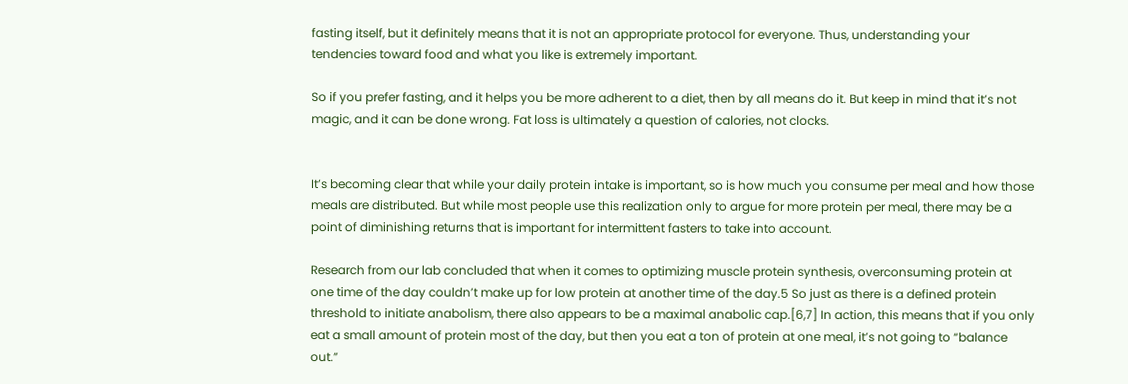fasting itself, but it definitely means that it is not an appropriate protocol for everyone. Thus, understanding your tendencies toward food and what you like is extremely important.

So if you prefer fasting, and it helps you be more adherent to a diet, then by all means do it. But keep in mind that it’s not magic, and it can be done wrong. Fat loss is ultimately a question of calories, not clocks.


It’s becoming clear that while your daily protein intake is important, so is how much you consume per meal and how those meals are distributed. But while most people use this realization only to argue for more protein per meal, there may be a point of diminishing returns that is important for intermittent fasters to take into account.

Research from our lab concluded that when it comes to optimizing muscle protein synthesis, overconsuming protein at one time of the day couldn’t make up for low protein at another time of the day.5 So just as there is a defined protein threshold to initiate anabolism, there also appears to be a maximal anabolic cap.[6,7] In action, this means that if you only eat a small amount of protein most of the day, but then you eat a ton of protein at one meal, it’s not going to “balance out.”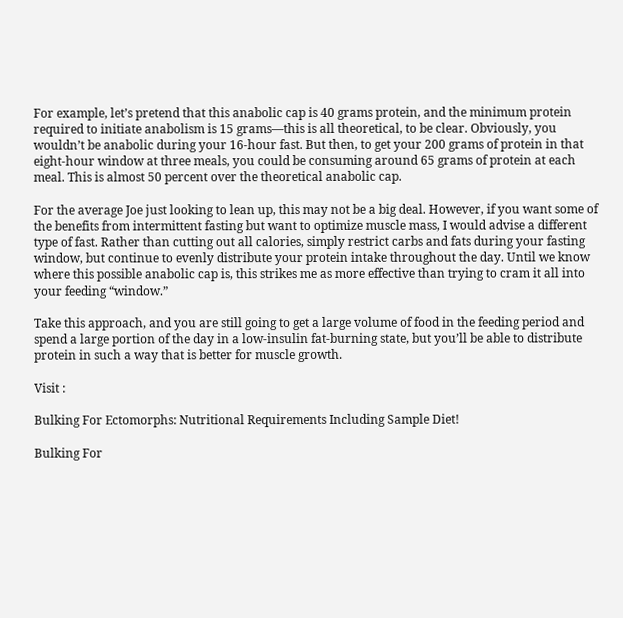For example, let’s pretend that this anabolic cap is 40 grams protein, and the minimum protein required to initiate anabolism is 15 grams—this is all theoretical, to be clear. Obviously, you wouldn’t be anabolic during your 16-hour fast. But then, to get your 200 grams of protein in that eight-hour window at three meals, you could be consuming around 65 grams of protein at each meal. This is almost 50 percent over the theoretical anabolic cap.

For the average Joe just looking to lean up, this may not be a big deal. However, if you want some of the benefits from intermittent fasting but want to optimize muscle mass, I would advise a different type of fast. Rather than cutting out all calories, simply restrict carbs and fats during your fasting window, but continue to evenly distribute your protein intake throughout the day. Until we know where this possible anabolic cap is, this strikes me as more effective than trying to cram it all into your feeding “window.”

Take this approach, and you are still going to get a large volume of food in the feeding period and spend a large portion of the day in a low-insulin fat-burning state, but you’ll be able to distribute protein in such a way that is better for muscle growth.

Visit :

Bulking For Ectomorphs: Nutritional Requirements Including Sample Diet!

Bulking For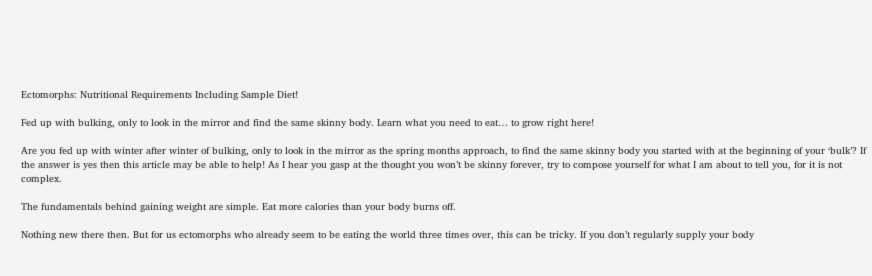Ectomorphs: Nutritional Requirements Including Sample Diet!

Fed up with bulking, only to look in the mirror and find the same skinny body. Learn what you need to eat… to grow right here!

Are you fed up with winter after winter of bulking, only to look in the mirror as the spring months approach, to find the same skinny body you started with at the beginning of your ‘bulk’? If the answer is yes then this article may be able to help! As I hear you gasp at the thought you won’t be skinny forever, try to compose yourself for what I am about to tell you, for it is not complex.

The fundamentals behind gaining weight are simple. Eat more calories than your body burns off.

Nothing new there then. But for us ectomorphs who already seem to be eating the world three times over, this can be tricky. If you don’t regularly supply your body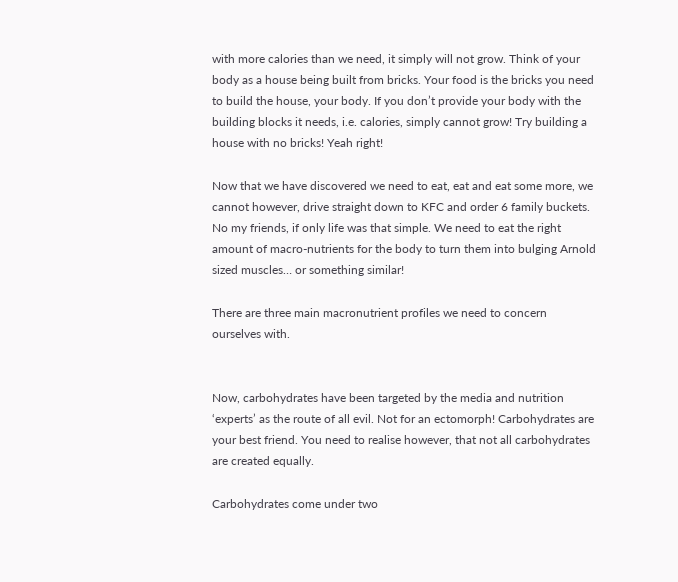with more calories than we need, it simply will not grow. Think of your body as a house being built from bricks. Your food is the bricks you need to build the house, your body. If you don’t provide your body with the building blocks it needs, i.e. calories, simply cannot grow! Try building a house with no bricks! Yeah right!

Now that we have discovered we need to eat, eat and eat some more, we cannot however, drive straight down to KFC and order 6 family buckets. No my friends, if only life was that simple. We need to eat the right amount of macro-nutrients for the body to turn them into bulging Arnold sized muscles… or something similar!

There are three main macronutrient profiles we need to concern ourselves with.


Now, carbohydrates have been targeted by the media and nutrition ‘experts’ as the route of all evil. Not for an ectomorph! Carbohydrates are your best friend. You need to realise however, that not all carbohydrates are created equally.

Carbohydrates come under two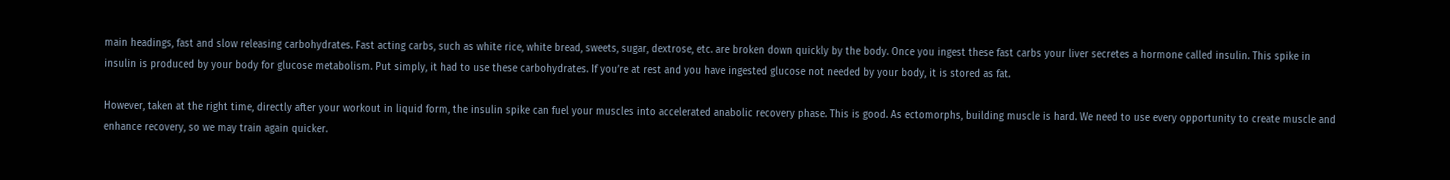main headings, fast and slow releasing carbohydrates. Fast acting carbs, such as white rice, white bread, sweets, sugar, dextrose, etc. are broken down quickly by the body. Once you ingest these fast carbs your liver secretes a hormone called insulin. This spike in insulin is produced by your body for glucose metabolism. Put simply, it had to use these carbohydrates. If you’re at rest and you have ingested glucose not needed by your body, it is stored as fat.

However, taken at the right time, directly after your workout in liquid form, the insulin spike can fuel your muscles into accelerated anabolic recovery phase. This is good. As ectomorphs, building muscle is hard. We need to use every opportunity to create muscle and enhance recovery, so we may train again quicker.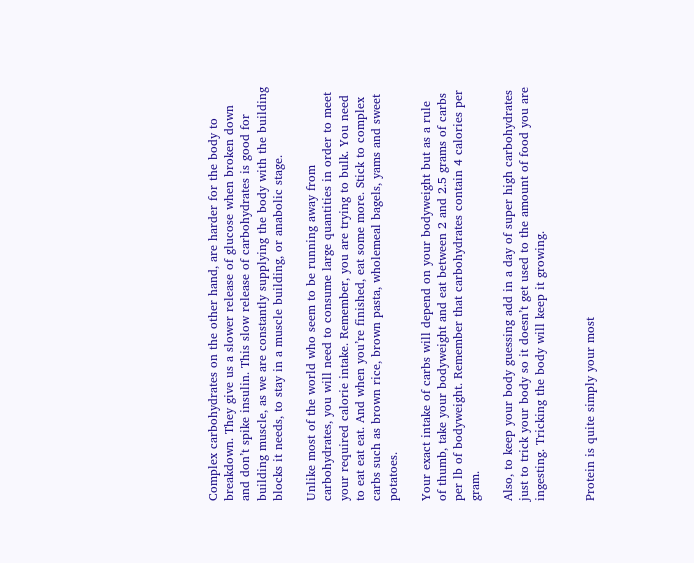Complex carbohydrates on the other hand, are harder for the body to breakdown. They give us a slower release of glucose when broken down and don’t spike insulin. This slow release of carbohydrates is good for building muscle, as we are constantly supplying the body with the building blocks it needs, to stay in a muscle building, or anabolic stage.

Unlike most of the world who seem to be running away from carbohydrates, you will need to consume large quantities in order to meet your required calorie intake. Remember, you are trying to bulk. You need to eat eat eat. And when you’re finished, eat some more. Stick to complex carbs such as brown rice, brown pasta, wholemeal bagels, yams and sweet potatoes.

Your exact intake of carbs will depend on your bodyweight but as a rule of thumb, take your bodyweight and eat between 2 and 2.5 grams of carbs per lb of bodyweight. Remember that carbohydrates contain 4 calories per gram.

Also, to keep your body guessing add in a day of super high carbohydrates just to trick your body so it doesn’t get used to the amount of food you are ingesting. Tricking the body will keep it growing.


Protein is quite simply your most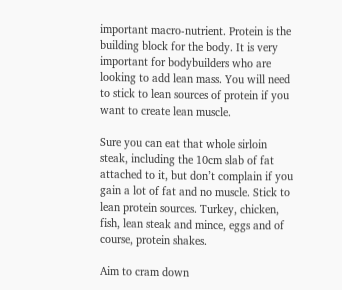important macro-nutrient. Protein is the building block for the body. It is very important for bodybuilders who are looking to add lean mass. You will need to stick to lean sources of protein if you want to create lean muscle.

Sure you can eat that whole sirloin steak, including the 10cm slab of fat attached to it, but don’t complain if you gain a lot of fat and no muscle. Stick to lean protein sources. Turkey, chicken, fish, lean steak and mince, eggs and of course, protein shakes.

Aim to cram down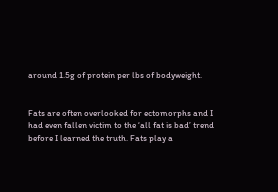around 1.5g of protein per lbs of bodyweight.


Fats are often overlooked for ectomorphs and I had even fallen victim to the ‘all fat is bad’ trend before I learned the truth. Fats play a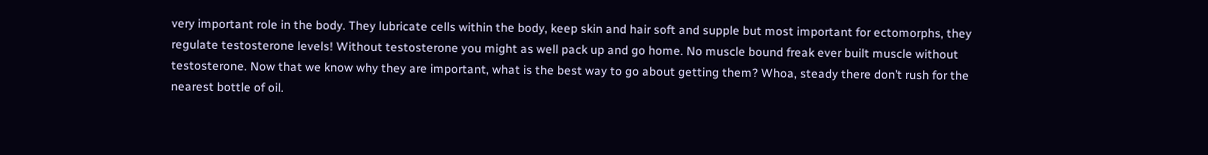very important role in the body. They lubricate cells within the body, keep skin and hair soft and supple but most important for ectomorphs, they regulate testosterone levels! Without testosterone you might as well pack up and go home. No muscle bound freak ever built muscle without testosterone. Now that we know why they are important, what is the best way to go about getting them? Whoa, steady there don’t rush for the nearest bottle of oil.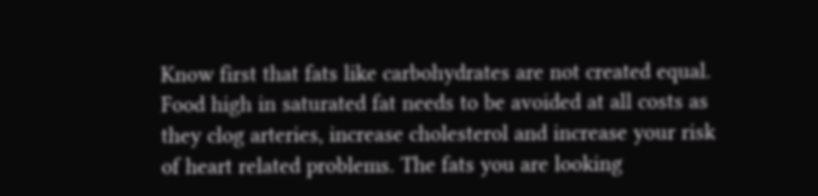Know first that fats like carbohydrates are not created equal. Food high in saturated fat needs to be avoided at all costs as they clog arteries, increase cholesterol and increase your risk of heart related problems. The fats you are looking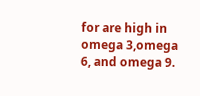for are high in omega 3,omega 6, and omega 9.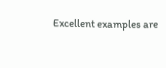Excellent examples are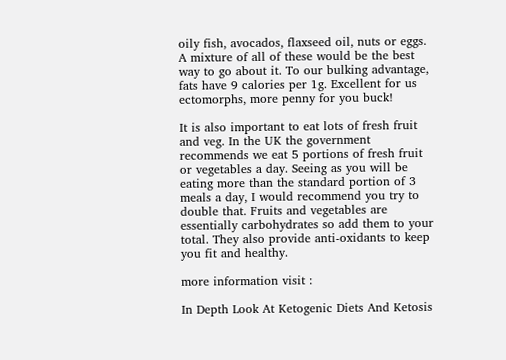oily fish, avocados, flaxseed oil, nuts or eggs. A mixture of all of these would be the best way to go about it. To our bulking advantage, fats have 9 calories per 1g. Excellent for us ectomorphs, more penny for you buck!

It is also important to eat lots of fresh fruit and veg. In the UK the government recommends we eat 5 portions of fresh fruit or vegetables a day. Seeing as you will be eating more than the standard portion of 3 meals a day, I would recommend you try to double that. Fruits and vegetables are essentially carbohydrates so add them to your total. They also provide anti-oxidants to keep you fit and healthy.

more information visit :

In Depth Look At Ketogenic Diets And Ketosis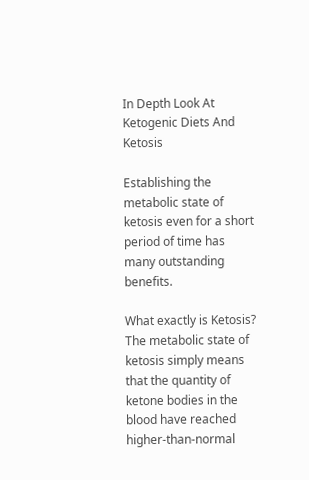In Depth Look At Ketogenic Diets And Ketosis

Establishing the metabolic state of ketosis even for a short period of time has many outstanding benefits.

What exactly is Ketosis? The metabolic state of ketosis simply means that the quantity of ketone bodies in the blood have reached higher-than-normal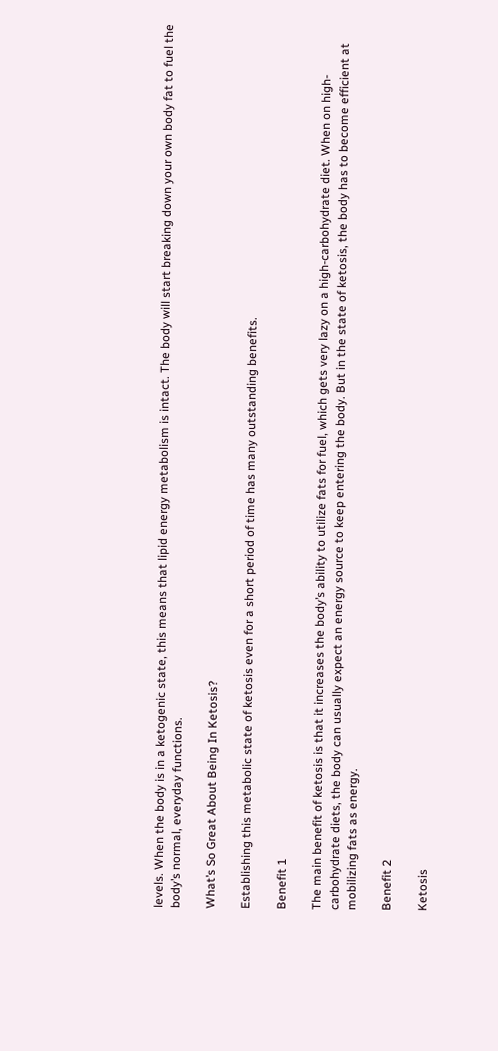levels. When the body is in a ketogenic state, this means that lipid energy metabolism is intact. The body will start breaking down your own body fat to fuel the body’s normal, everyday functions.

What’s So Great About Being In Ketosis?

Establishing this metabolic state of ketosis even for a short period of time has many outstanding benefits.

Benefit 1

The main benefit of ketosis is that it increases the body’s ability to utilize fats for fuel, which gets very lazy on a high-carbohydrate diet. When on high-carbohydrate diets, the body can usually expect an energy source to keep entering the body. But in the state of ketosis, the body has to become efficient at mobilizing fats as energy.

Benefit 2

Ketosis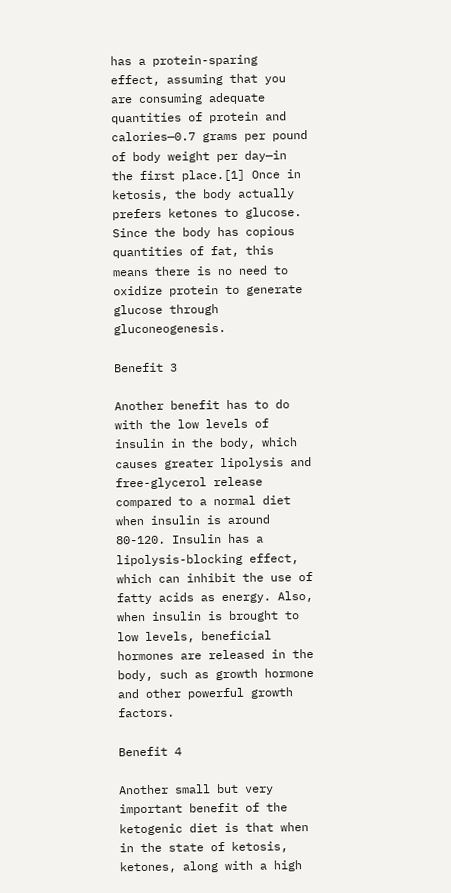has a protein-sparing effect, assuming that you are consuming adequate quantities of protein and calories—0.7 grams per pound of body weight per day—in the first place.[1] Once in ketosis, the body actually prefers ketones to glucose. Since the body has copious quantities of fat, this means there is no need to oxidize protein to generate glucose through gluconeogenesis.

Benefit 3

Another benefit has to do with the low levels of insulin in the body, which causes greater lipolysis and free-glycerol release compared to a normal diet when insulin is around 80-120. Insulin has a lipolysis-blocking effect, which can inhibit the use of fatty acids as energy. Also, when insulin is brought to low levels, beneficial hormones are released in the body, such as growth hormone and other powerful growth factors.

Benefit 4

Another small but very important benefit of the ketogenic diet is that when in the state of ketosis, ketones, along with a high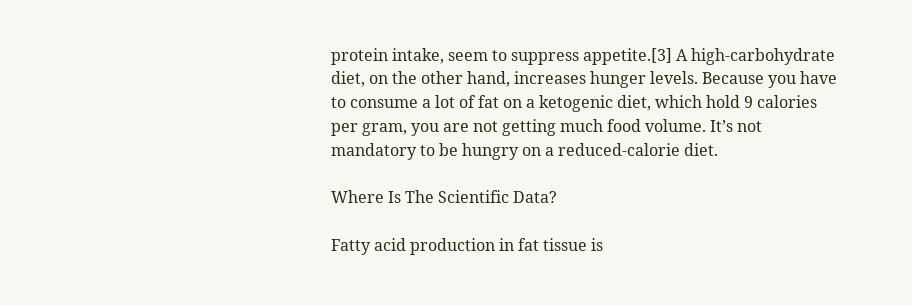protein intake, seem to suppress appetite.[3] A high-carbohydrate diet, on the other hand, increases hunger levels. Because you have to consume a lot of fat on a ketogenic diet, which hold 9 calories per gram, you are not getting much food volume. It’s not mandatory to be hungry on a reduced-calorie diet.

Where Is The Scientific Data?

Fatty acid production in fat tissue is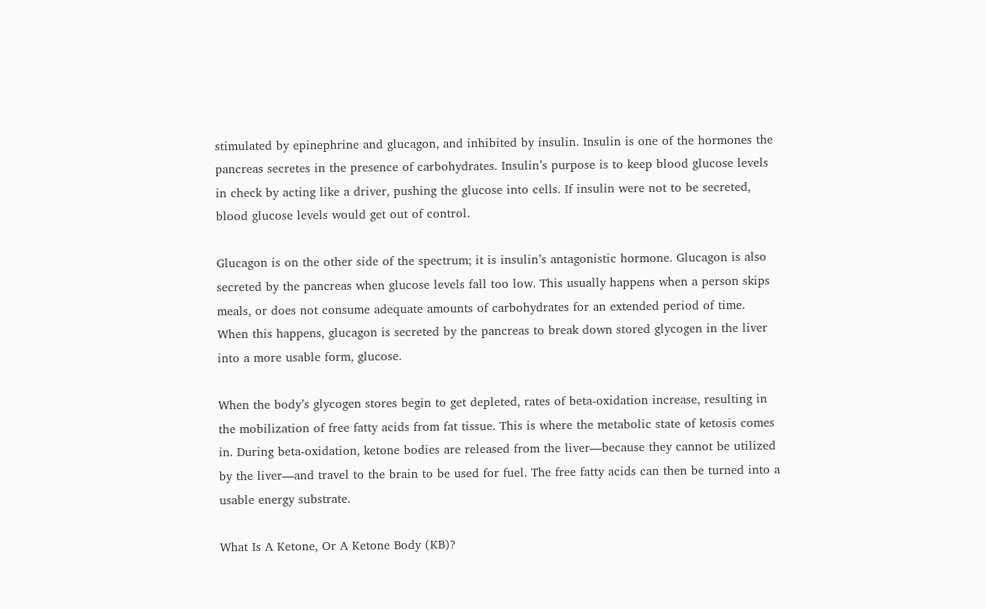stimulated by epinephrine and glucagon, and inhibited by insulin. Insulin is one of the hormones the pancreas secretes in the presence of carbohydrates. Insulin’s purpose is to keep blood glucose levels in check by acting like a driver, pushing the glucose into cells. If insulin were not to be secreted, blood glucose levels would get out of control.

Glucagon is on the other side of the spectrum; it is insulin’s antagonistic hormone. Glucagon is also secreted by the pancreas when glucose levels fall too low. This usually happens when a person skips meals, or does not consume adequate amounts of carbohydrates for an extended period of time. When this happens, glucagon is secreted by the pancreas to break down stored glycogen in the liver into a more usable form, glucose.

When the body’s glycogen stores begin to get depleted, rates of beta-oxidation increase, resulting in the mobilization of free fatty acids from fat tissue. This is where the metabolic state of ketosis comes in. During beta-oxidation, ketone bodies are released from the liver—because they cannot be utilized by the liver—and travel to the brain to be used for fuel. The free fatty acids can then be turned into a usable energy substrate.

What Is A Ketone, Or A Ketone Body (KB)?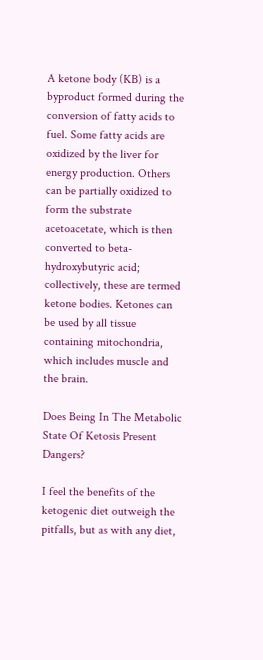A ketone body (KB) is a byproduct formed during the conversion of fatty acids to fuel. Some fatty acids are oxidized by the liver for energy production. Others can be partially oxidized to form the substrate acetoacetate, which is then converted to beta-hydroxybutyric acid; collectively, these are termed ketone bodies. Ketones can be used by all tissue containing mitochondria, which includes muscle and the brain.

Does Being In The Metabolic State Of Ketosis Present Dangers?

I feel the benefits of the ketogenic diet outweigh the pitfalls, but as with any diet,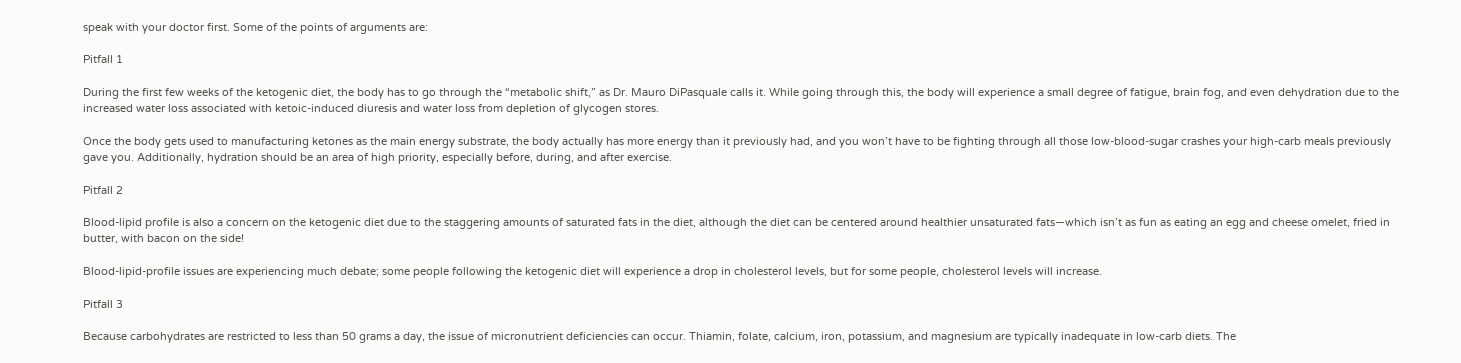speak with your doctor first. Some of the points of arguments are:

Pitfall 1

During the first few weeks of the ketogenic diet, the body has to go through the “metabolic shift,” as Dr. Mauro DiPasquale calls it. While going through this, the body will experience a small degree of fatigue, brain fog, and even dehydration due to the increased water loss associated with ketoic-induced diuresis and water loss from depletion of glycogen stores.

Once the body gets used to manufacturing ketones as the main energy substrate, the body actually has more energy than it previously had, and you won’t have to be fighting through all those low-blood-sugar crashes your high-carb meals previously gave you. Additionally, hydration should be an area of high priority, especially before, during, and after exercise.

Pitfall 2

Blood-lipid profile is also a concern on the ketogenic diet due to the staggering amounts of saturated fats in the diet, although the diet can be centered around healthier unsaturated fats—which isn’t as fun as eating an egg and cheese omelet, fried in butter, with bacon on the side!

Blood-lipid-profile issues are experiencing much debate; some people following the ketogenic diet will experience a drop in cholesterol levels, but for some people, cholesterol levels will increase.

Pitfall 3

Because carbohydrates are restricted to less than 50 grams a day, the issue of micronutrient deficiencies can occur. Thiamin, folate, calcium, iron, potassium, and magnesium are typically inadequate in low-carb diets. The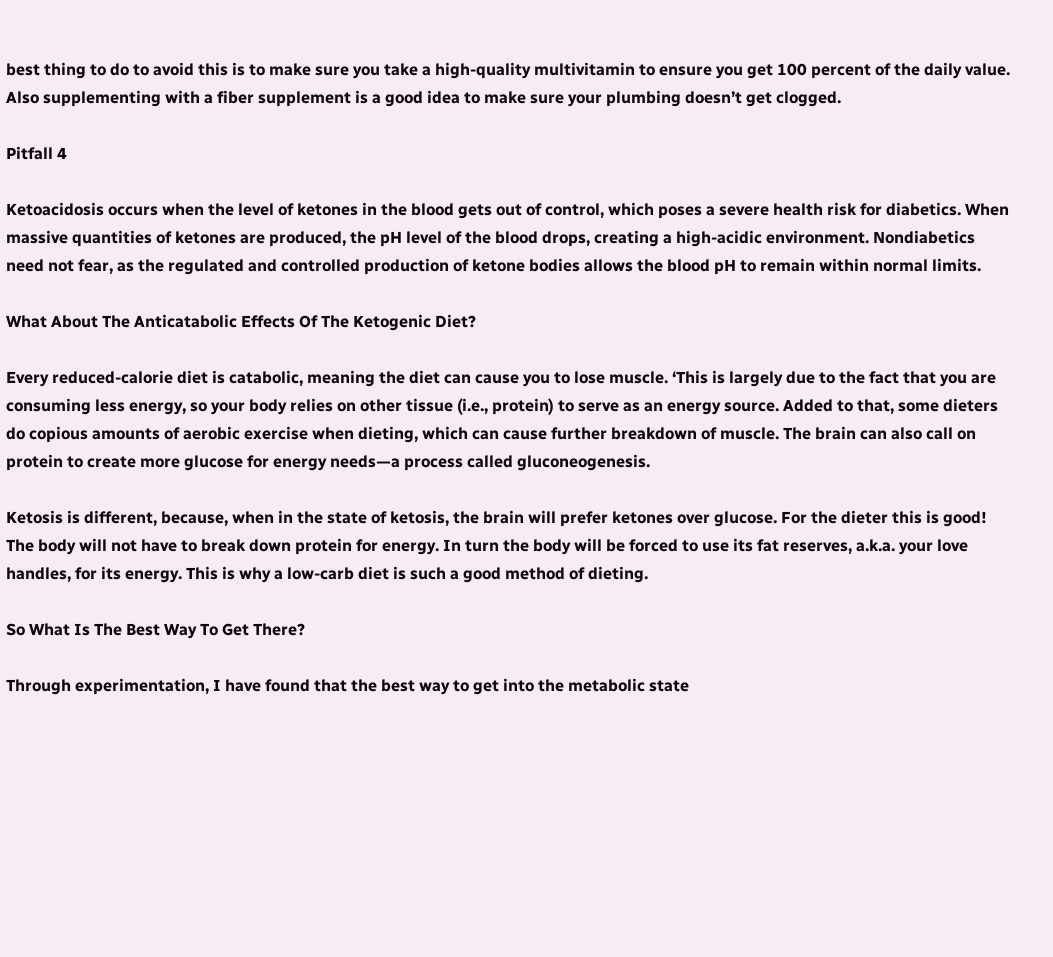best thing to do to avoid this is to make sure you take a high-quality multivitamin to ensure you get 100 percent of the daily value. Also supplementing with a fiber supplement is a good idea to make sure your plumbing doesn’t get clogged.

Pitfall 4

Ketoacidosis occurs when the level of ketones in the blood gets out of control, which poses a severe health risk for diabetics. When massive quantities of ketones are produced, the pH level of the blood drops, creating a high-acidic environment. Nondiabetics need not fear, as the regulated and controlled production of ketone bodies allows the blood pH to remain within normal limits.

What About The Anticatabolic Effects Of The Ketogenic Diet?

Every reduced-calorie diet is catabolic, meaning the diet can cause you to lose muscle. ‘This is largely due to the fact that you are consuming less energy, so your body relies on other tissue (i.e., protein) to serve as an energy source. Added to that, some dieters do copious amounts of aerobic exercise when dieting, which can cause further breakdown of muscle. The brain can also call on protein to create more glucose for energy needs—a process called gluconeogenesis.

Ketosis is different, because, when in the state of ketosis, the brain will prefer ketones over glucose. For the dieter this is good! The body will not have to break down protein for energy. In turn the body will be forced to use its fat reserves, a.k.a. your love handles, for its energy. This is why a low-carb diet is such a good method of dieting.

So What Is The Best Way To Get There?

Through experimentation, I have found that the best way to get into the metabolic state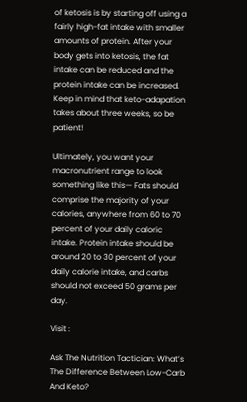of ketosis is by starting off using a fairly high-fat intake with smaller amounts of protein. After your body gets into ketosis, the fat intake can be reduced and the protein intake can be increased. Keep in mind that keto-adapation takes about three weeks, so be patient!

Ultimately, you want your macronutrient range to look something like this— Fats should comprise the majority of your calories, anywhere from 60 to 70 percent of your daily caloric intake. Protein intake should be around 20 to 30 percent of your daily calorie intake, and carbs should not exceed 50 grams per day.

Visit :

Ask The Nutrition Tactician: What’s The Difference Between Low-Carb And Keto?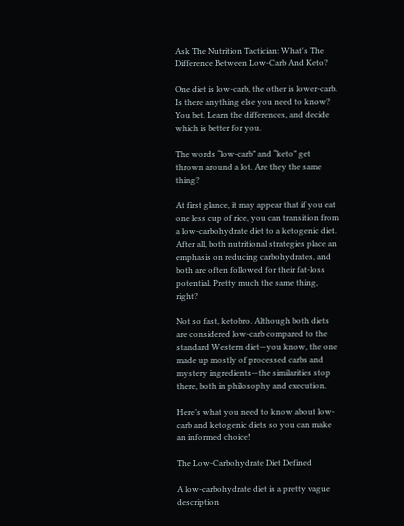Ask The Nutrition Tactician: What's The Difference Between Low-Carb And Keto?

One diet is low-carb, the other is lower-carb. Is there anything else you need to know? You bet. Learn the differences, and decide which is better for you.

The words “low-carb” and “keto” get thrown around a lot. Are they the same thing?

At first glance, it may appear that if you eat one less cup of rice, you can transition from a low-carbohydrate diet to a ketogenic diet. After all, both nutritional strategies place an emphasis on reducing carbohydrates, and both are often followed for their fat-loss potential. Pretty much the same thing, right?

Not so fast, ketobro. Although both diets are considered low-carb compared to the standard Western diet—you know, the one made up mostly of processed carbs and mystery ingredients—the similarities stop there, both in philosophy and execution.

Here’s what you need to know about low-carb and ketogenic diets so you can make an informed choice!

The Low-Carbohydrate Diet Defined

A low-carbohydrate diet is a pretty vague description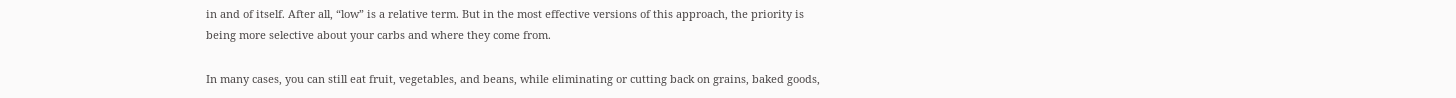in and of itself. After all, “low” is a relative term. But in the most effective versions of this approach, the priority is being more selective about your carbs and where they come from.

In many cases, you can still eat fruit, vegetables, and beans, while eliminating or cutting back on grains, baked goods,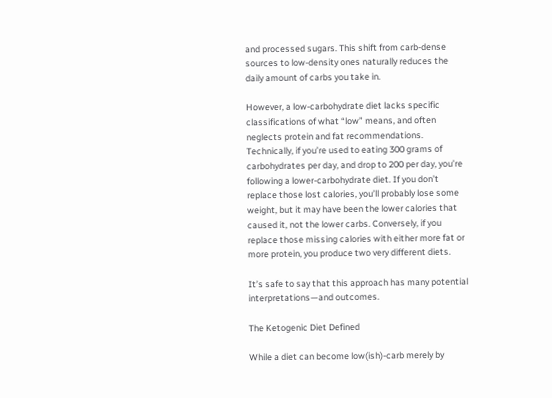and processed sugars. This shift from carb-dense sources to low-density ones naturally reduces the daily amount of carbs you take in.

However, a low-carbohydrate diet lacks specific classifications of what “low” means, and often neglects protein and fat recommendations. Technically, if you’re used to eating 300 grams of carbohydrates per day, and drop to 200 per day, you’re following a lower-carbohydrate diet. If you don’t replace those lost calories, you’ll probably lose some weight, but it may have been the lower calories that caused it, not the lower carbs. Conversely, if you replace those missing calories with either more fat or more protein, you produce two very different diets.

It’s safe to say that this approach has many potential interpretations—and outcomes.

The Ketogenic Diet Defined

While a diet can become low(ish)-carb merely by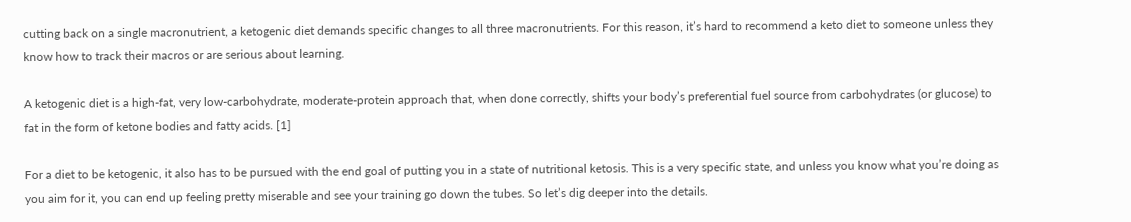cutting back on a single macronutrient, a ketogenic diet demands specific changes to all three macronutrients. For this reason, it’s hard to recommend a keto diet to someone unless they know how to track their macros or are serious about learning.

A ketogenic diet is a high-fat, very low-carbohydrate, moderate-protein approach that, when done correctly, shifts your body’s preferential fuel source from carbohydrates (or glucose) to fat in the form of ketone bodies and fatty acids. [1]

For a diet to be ketogenic, it also has to be pursued with the end goal of putting you in a state of nutritional ketosis. This is a very specific state, and unless you know what you’re doing as you aim for it, you can end up feeling pretty miserable and see your training go down the tubes. So let’s dig deeper into the details.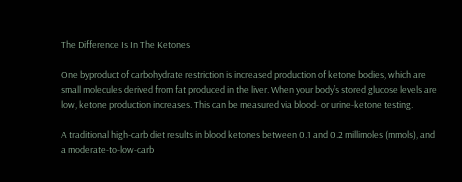The Difference Is In The Ketones

One byproduct of carbohydrate restriction is increased production of ketone bodies, which are small molecules derived from fat produced in the liver. When your body’s stored glucose levels are low, ketone production increases. This can be measured via blood- or urine-ketone testing.

A traditional high-carb diet results in blood ketones between 0.1 and 0.2 millimoles (mmols), and a moderate-to-low-carb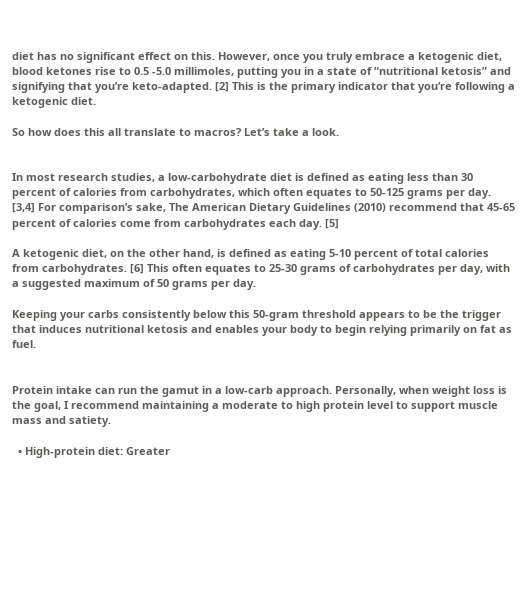diet has no significant effect on this. However, once you truly embrace a ketogenic diet, blood ketones rise to 0.5 -5.0 millimoles, putting you in a state of “nutritional ketosis” and signifying that you’re keto-adapted. [2] This is the primary indicator that you’re following a ketogenic diet.

So how does this all translate to macros? Let’s take a look.


In most research studies, a low-carbohydrate diet is defined as eating less than 30 percent of calories from carbohydrates, which often equates to 50-125 grams per day. [3,4] For comparison’s sake, The American Dietary Guidelines (2010) recommend that 45-65 percent of calories come from carbohydrates each day. [5]

A ketogenic diet, on the other hand, is defined as eating 5-10 percent of total calories from carbohydrates. [6] This often equates to 25-30 grams of carbohydrates per day, with a suggested maximum of 50 grams per day.

Keeping your carbs consistently below this 50-gram threshold appears to be the trigger that induces nutritional ketosis and enables your body to begin relying primarily on fat as fuel.


Protein intake can run the gamut in a low-carb approach. Personally, when weight loss is the goal, I recommend maintaining a moderate to high protein level to support muscle mass and satiety.

  • High-protein diet: Greater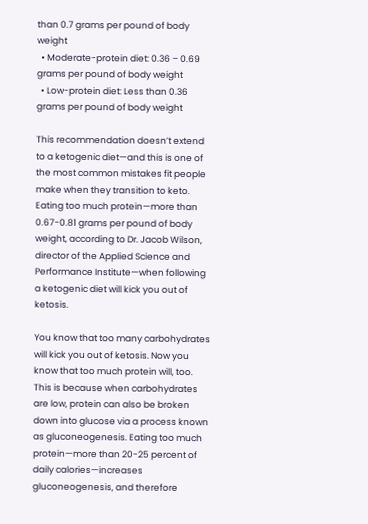than 0.7 grams per pound of body weight
  • Moderate-protein diet: 0.36 – 0.69 grams per pound of body weight
  • Low-protein diet: Less than 0.36 grams per pound of body weight

This recommendation doesn’t extend to a ketogenic diet—and this is one of the most common mistakes fit people make when they transition to keto. Eating too much protein—more than 0.67-0.81 grams per pound of body weight, according to Dr. Jacob Wilson, director of the Applied Science and Performance Institute—when following a ketogenic diet will kick you out of ketosis.

You know that too many carbohydrates will kick you out of ketosis. Now you know that too much protein will, too. This is because when carbohydrates are low, protein can also be broken down into glucose via a process known as gluconeogenesis. Eating too much protein—more than 20-25 percent of daily calories—increases gluconeogenesis, and therefore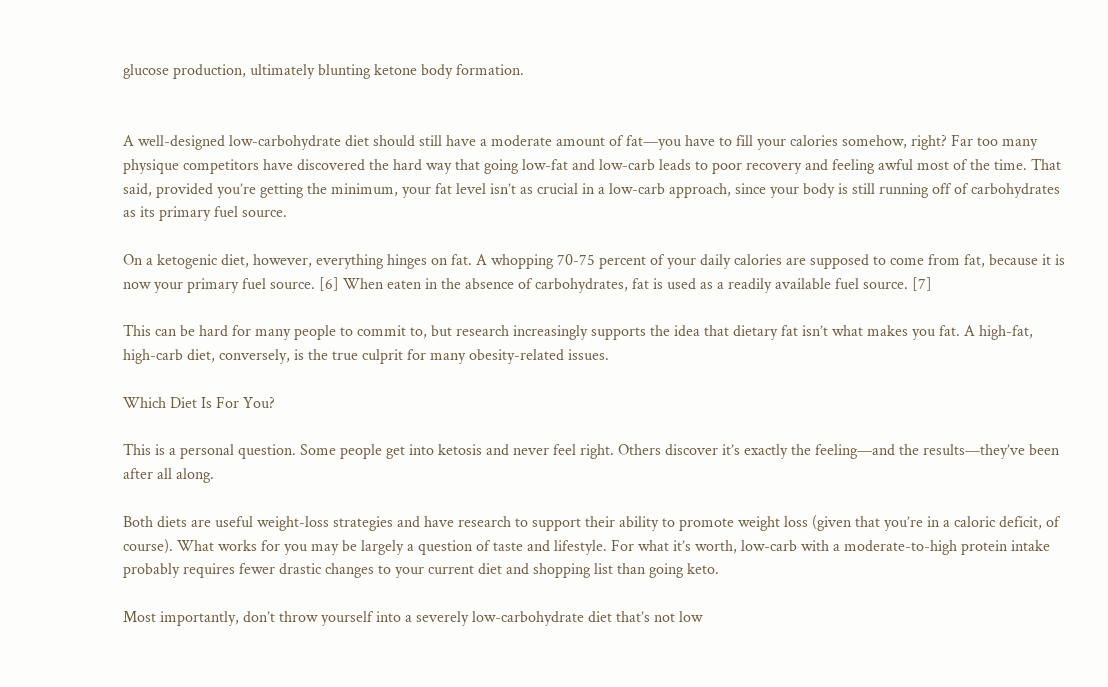glucose production, ultimately blunting ketone body formation.


A well-designed low-carbohydrate diet should still have a moderate amount of fat—you have to fill your calories somehow, right? Far too many physique competitors have discovered the hard way that going low-fat and low-carb leads to poor recovery and feeling awful most of the time. That said, provided you’re getting the minimum, your fat level isn’t as crucial in a low-carb approach, since your body is still running off of carbohydrates as its primary fuel source.

On a ketogenic diet, however, everything hinges on fat. A whopping 70-75 percent of your daily calories are supposed to come from fat, because it is now your primary fuel source. [6] When eaten in the absence of carbohydrates, fat is used as a readily available fuel source. [7]

This can be hard for many people to commit to, but research increasingly supports the idea that dietary fat isn’t what makes you fat. A high-fat, high-carb diet, conversely, is the true culprit for many obesity-related issues.

Which Diet Is For You?

This is a personal question. Some people get into ketosis and never feel right. Others discover it’s exactly the feeling—and the results—they’ve been after all along.

Both diets are useful weight-loss strategies and have research to support their ability to promote weight loss (given that you’re in a caloric deficit, of course). What works for you may be largely a question of taste and lifestyle. For what it’s worth, low-carb with a moderate-to-high protein intake probably requires fewer drastic changes to your current diet and shopping list than going keto.

Most importantly, don’t throw yourself into a severely low-carbohydrate diet that’s not low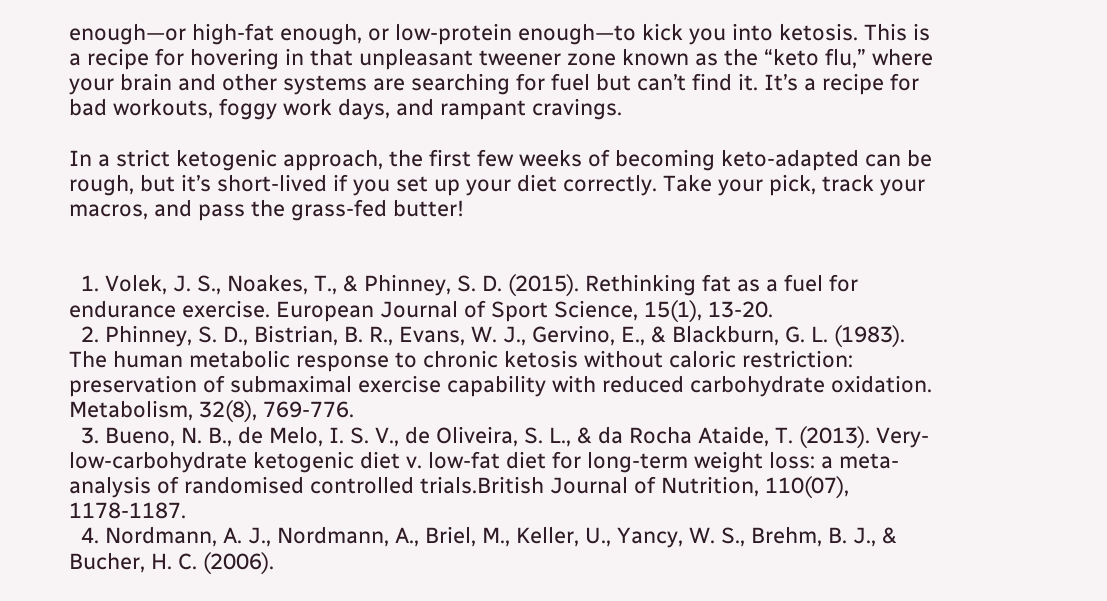enough—or high-fat enough, or low-protein enough—to kick you into ketosis. This is a recipe for hovering in that unpleasant tweener zone known as the “keto flu,” where your brain and other systems are searching for fuel but can’t find it. It’s a recipe for bad workouts, foggy work days, and rampant cravings.

In a strict ketogenic approach, the first few weeks of becoming keto-adapted can be rough, but it’s short-lived if you set up your diet correctly. Take your pick, track your macros, and pass the grass-fed butter!


  1. Volek, J. S., Noakes, T., & Phinney, S. D. (2015). Rethinking fat as a fuel for endurance exercise. European Journal of Sport Science, 15(1), 13-20.
  2. Phinney, S. D., Bistrian, B. R., Evans, W. J., Gervino, E., & Blackburn, G. L. (1983). The human metabolic response to chronic ketosis without caloric restriction: preservation of submaximal exercise capability with reduced carbohydrate oxidation. Metabolism, 32(8), 769-776.
  3. Bueno, N. B., de Melo, I. S. V., de Oliveira, S. L., & da Rocha Ataide, T. (2013). Very-low-carbohydrate ketogenic diet v. low-fat diet for long-term weight loss: a meta-analysis of randomised controlled trials.British Journal of Nutrition, 110(07), 1178-1187.
  4. Nordmann, A. J., Nordmann, A., Briel, M., Keller, U., Yancy, W. S., Brehm, B. J., & Bucher, H. C. (2006).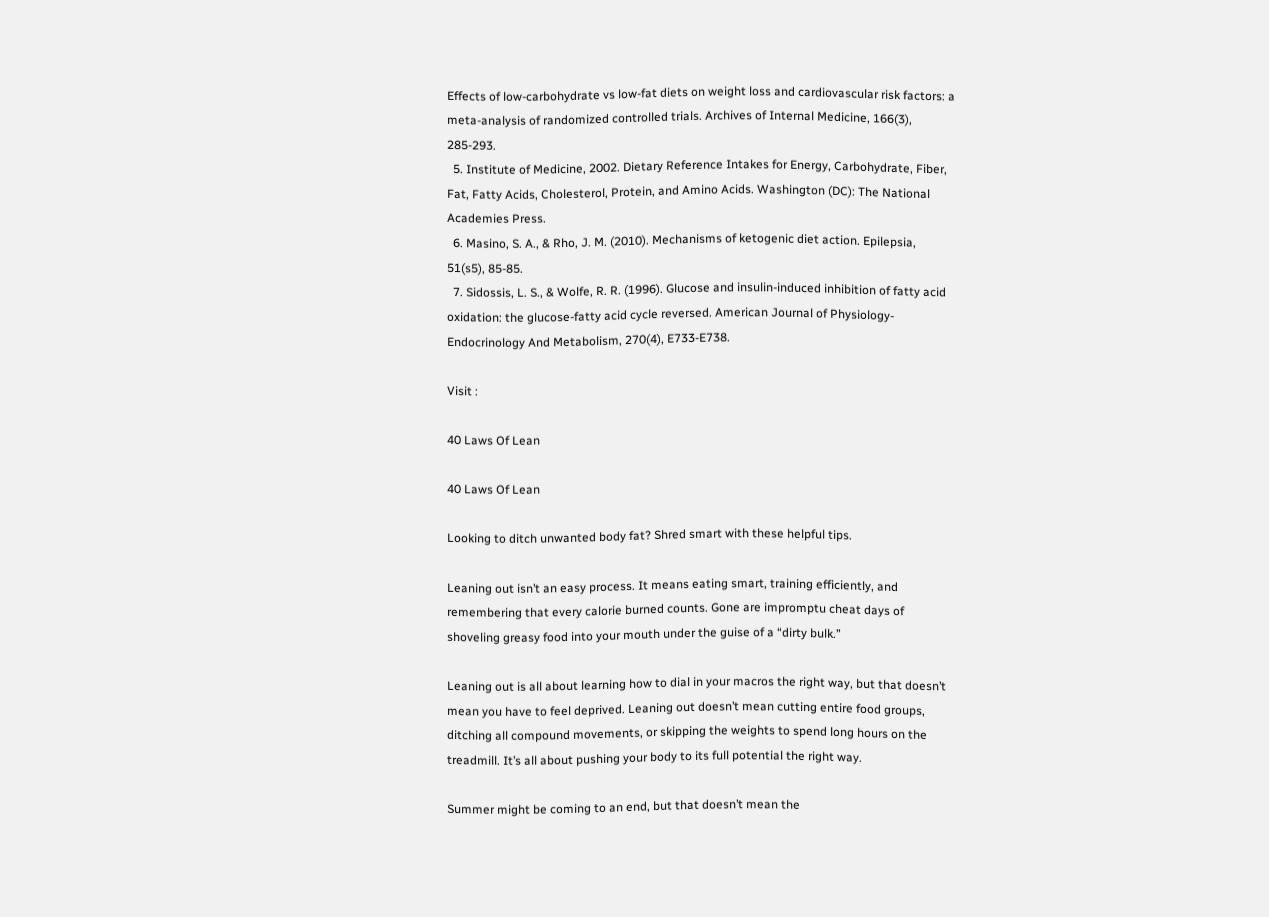Effects of low-carbohydrate vs low-fat diets on weight loss and cardiovascular risk factors: a meta-analysis of randomized controlled trials. Archives of Internal Medicine, 166(3), 285-293.
  5. Institute of Medicine, 2002. Dietary Reference Intakes for Energy, Carbohydrate, Fiber, Fat, Fatty Acids, Cholesterol, Protein, and Amino Acids. Washington (DC): The National Academies Press.
  6. Masino, S. A., & Rho, J. M. (2010). Mechanisms of ketogenic diet action. Epilepsia, 51(s5), 85-85.
  7. Sidossis, L. S., & Wolfe, R. R. (1996). Glucose and insulin-induced inhibition of fatty acid oxidation: the glucose-fatty acid cycle reversed. American Journal of Physiology-Endocrinology And Metabolism, 270(4), E733-E738.

Visit :

40 Laws Of Lean

40 Laws Of Lean

Looking to ditch unwanted body fat? Shred smart with these helpful tips.

Leaning out isn’t an easy process. It means eating smart, training efficiently, and remembering that every calorie burned counts. Gone are impromptu cheat days of shoveling greasy food into your mouth under the guise of a “dirty bulk.”

Leaning out is all about learning how to dial in your macros the right way, but that doesn’t mean you have to feel deprived. Leaning out doesn’t mean cutting entire food groups, ditching all compound movements, or skipping the weights to spend long hours on the treadmill. It’s all about pushing your body to its full potential the right way.

Summer might be coming to an end, but that doesn’t mean the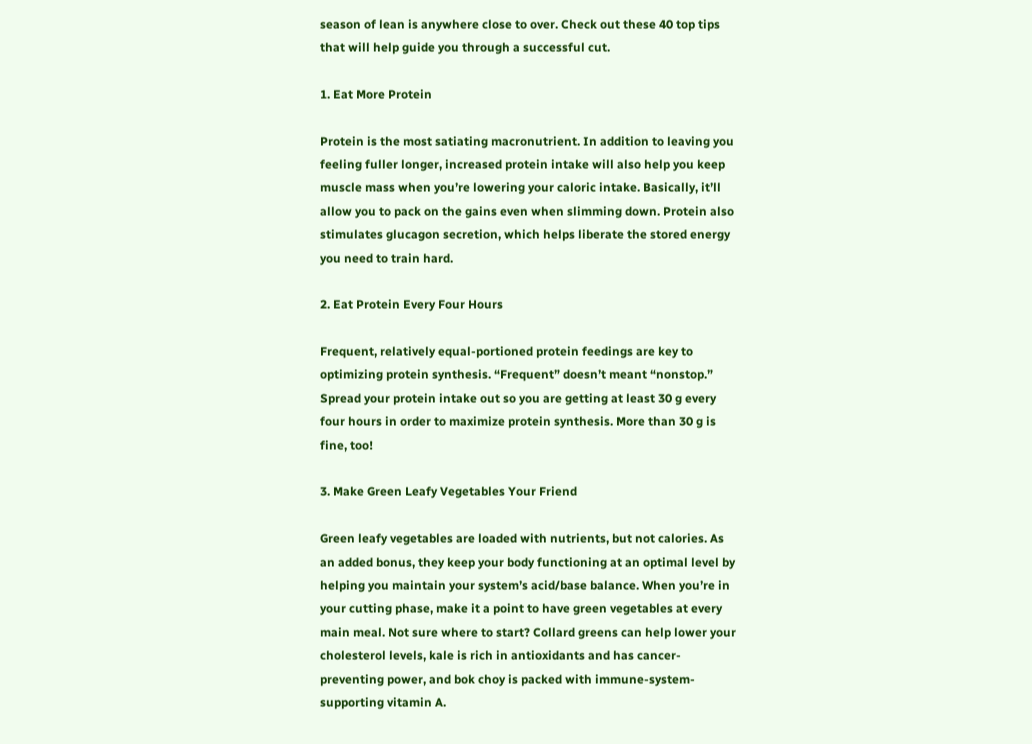season of lean is anywhere close to over. Check out these 40 top tips that will help guide you through a successful cut.

1. Eat More Protein

Protein is the most satiating macronutrient. In addition to leaving you feeling fuller longer, increased protein intake will also help you keep muscle mass when you’re lowering your caloric intake. Basically, it’ll allow you to pack on the gains even when slimming down. Protein also stimulates glucagon secretion, which helps liberate the stored energy you need to train hard.

2. Eat Protein Every Four Hours

Frequent, relatively equal-portioned protein feedings are key to optimizing protein synthesis. “Frequent” doesn’t meant “nonstop.” Spread your protein intake out so you are getting at least 30 g every four hours in order to maximize protein synthesis. More than 30 g is fine, too!

3. Make Green Leafy Vegetables Your Friend

Green leafy vegetables are loaded with nutrients, but not calories. As an added bonus, they keep your body functioning at an optimal level by helping you maintain your system’s acid/base balance. When you’re in your cutting phase, make it a point to have green vegetables at every main meal. Not sure where to start? Collard greens can help lower your cholesterol levels, kale is rich in antioxidants and has cancer-preventing power, and bok choy is packed with immune-system-supporting vitamin A.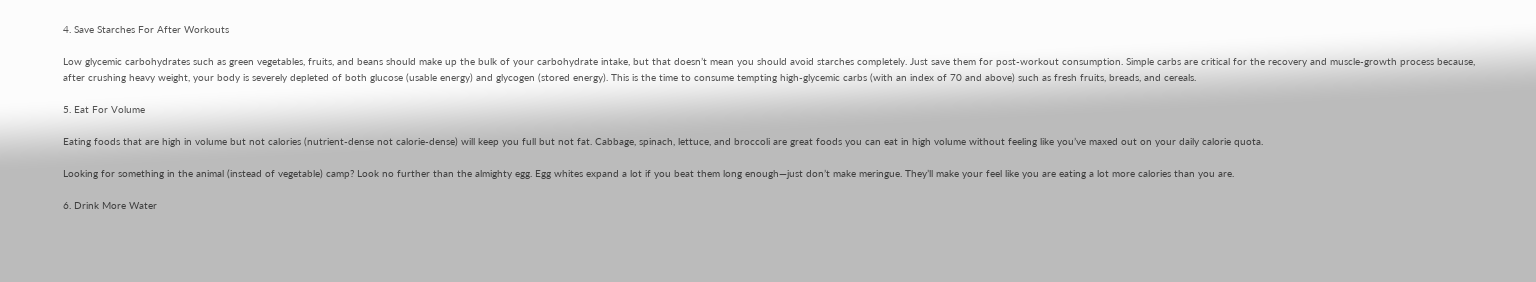4. Save Starches For After Workouts

Low glycemic carbohydrates such as green vegetables, fruits, and beans should make up the bulk of your carbohydrate intake, but that doesn’t mean you should avoid starches completely. Just save them for post-workout consumption. Simple carbs are critical for the recovery and muscle-growth process because, after crushing heavy weight, your body is severely depleted of both glucose (usable energy) and glycogen (stored energy). This is the time to consume tempting high-glycemic carbs (with an index of 70 and above) such as fresh fruits, breads, and cereals.

5. Eat For Volume

Eating foods that are high in volume but not calories (nutrient-dense not calorie-dense) will keep you full but not fat. Cabbage, spinach, lettuce, and broccoli are great foods you can eat in high volume without feeling like you’ve maxed out on your daily calorie quota.

Looking for something in the animal (instead of vegetable) camp? Look no further than the almighty egg. Egg whites expand a lot if you beat them long enough—just don’t make meringue. They’ll make your feel like you are eating a lot more calories than you are.

6. Drink More Water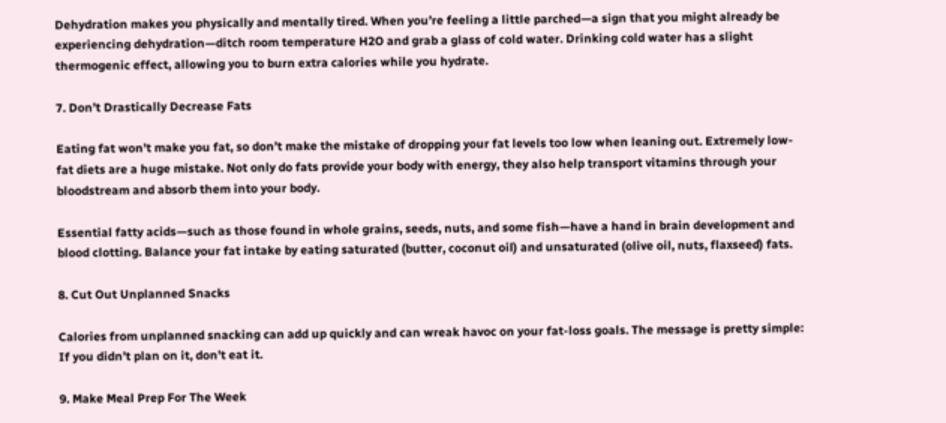Dehydration makes you physically and mentally tired. When you’re feeling a little parched—a sign that you might already be experiencing dehydration—ditch room temperature H2O and grab a glass of cold water. Drinking cold water has a slight thermogenic effect, allowing you to burn extra calories while you hydrate.

7. Don’t Drastically Decrease Fats

Eating fat won’t make you fat, so don’t make the mistake of dropping your fat levels too low when leaning out. Extremely low-fat diets are a huge mistake. Not only do fats provide your body with energy, they also help transport vitamins through your bloodstream and absorb them into your body.

Essential fatty acids—such as those found in whole grains, seeds, nuts, and some fish—have a hand in brain development and blood clotting. Balance your fat intake by eating saturated (butter, coconut oil) and unsaturated (olive oil, nuts, flaxseed) fats.

8. Cut Out Unplanned Snacks

Calories from unplanned snacking can add up quickly and can wreak havoc on your fat-loss goals. The message is pretty simple: If you didn’t plan on it, don’t eat it.

9. Make Meal Prep For The Week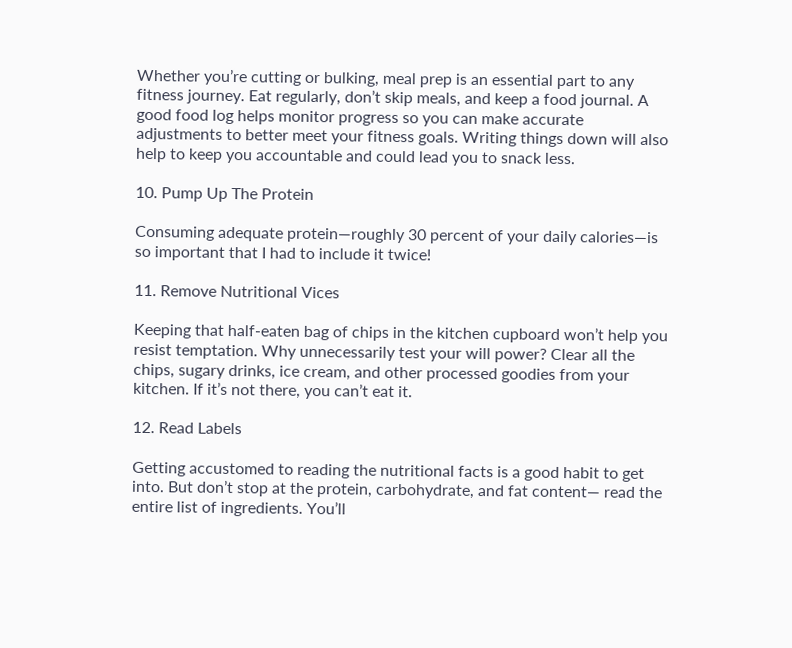Whether you’re cutting or bulking, meal prep is an essential part to any fitness journey. Eat regularly, don’t skip meals, and keep a food journal. A good food log helps monitor progress so you can make accurate adjustments to better meet your fitness goals. Writing things down will also help to keep you accountable and could lead you to snack less.

10. Pump Up The Protein

Consuming adequate protein—roughly 30 percent of your daily calories—is so important that I had to include it twice!

11. Remove Nutritional Vices

Keeping that half-eaten bag of chips in the kitchen cupboard won’t help you resist temptation. Why unnecessarily test your will power? Clear all the chips, sugary drinks, ice cream, and other processed goodies from your kitchen. If it’s not there, you can’t eat it.

12. Read Labels

Getting accustomed to reading the nutritional facts is a good habit to get into. But don’t stop at the protein, carbohydrate, and fat content— read the entire list of ingredients. You’ll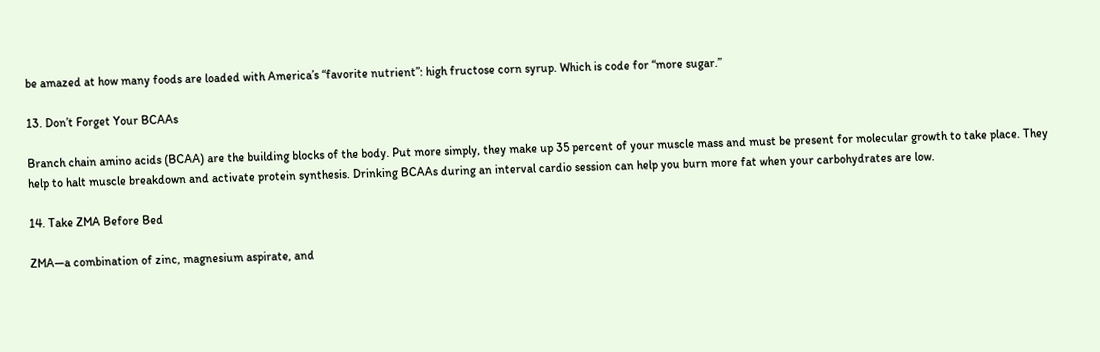be amazed at how many foods are loaded with America’s “favorite nutrient”: high fructose corn syrup. Which is code for “more sugar.”

13. Don’t Forget Your BCAAs

Branch chain amino acids (BCAA) are the building blocks of the body. Put more simply, they make up 35 percent of your muscle mass and must be present for molecular growth to take place. They help to halt muscle breakdown and activate protein synthesis. Drinking BCAAs during an interval cardio session can help you burn more fat when your carbohydrates are low.

14. Take ZMA Before Bed

ZMA—a combination of zinc, magnesium aspirate, and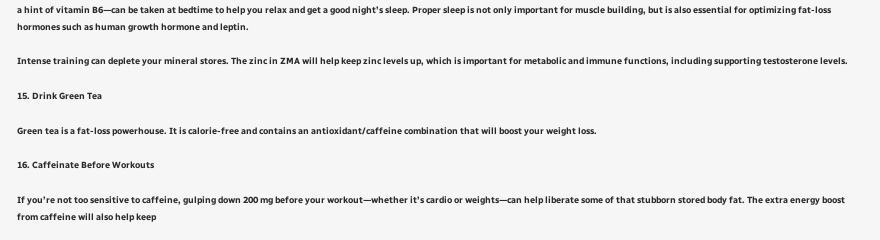a hint of vitamin B6—can be taken at bedtime to help you relax and get a good night’s sleep. Proper sleep is not only important for muscle building, but is also essential for optimizing fat-loss hormones such as human growth hormone and leptin.

Intense training can deplete your mineral stores. The zinc in ZMA will help keep zinc levels up, which is important for metabolic and immune functions, including supporting testosterone levels.

15. Drink Green Tea

Green tea is a fat-loss powerhouse. It is calorie-free and contains an antioxidant/caffeine combination that will boost your weight loss.

16. Caffeinate Before Workouts

If you’re not too sensitive to caffeine, gulping down 200 mg before your workout—whether it’s cardio or weights—can help liberate some of that stubborn stored body fat. The extra energy boost from caffeine will also help keep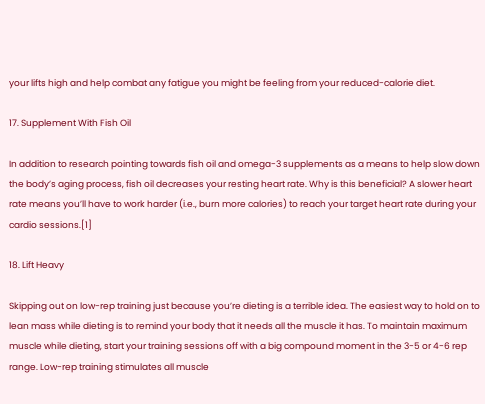your lifts high and help combat any fatigue you might be feeling from your reduced-calorie diet.

17. Supplement With Fish Oil

In addition to research pointing towards fish oil and omega-3 supplements as a means to help slow down the body’s aging process, fish oil decreases your resting heart rate. Why is this beneficial? A slower heart rate means you’ll have to work harder (i.e., burn more calories) to reach your target heart rate during your cardio sessions.[1]

18. Lift Heavy

Skipping out on low-rep training just because you’re dieting is a terrible idea. The easiest way to hold on to lean mass while dieting is to remind your body that it needs all the muscle it has. To maintain maximum muscle while dieting, start your training sessions off with a big compound moment in the 3-5 or 4-6 rep range. Low-rep training stimulates all muscle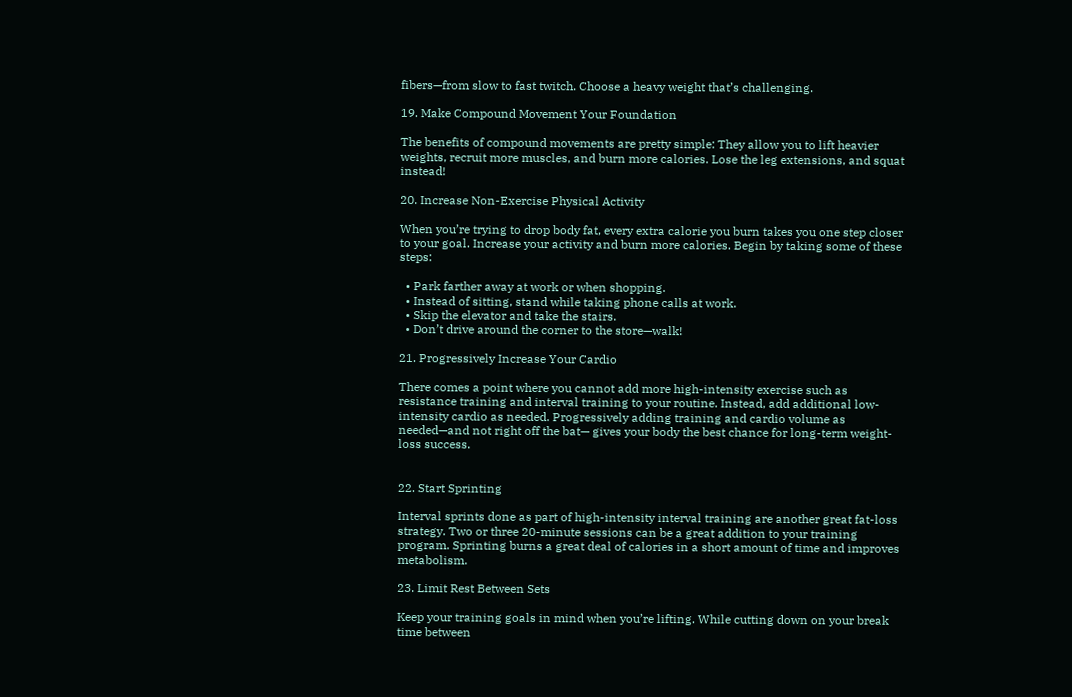fibers—from slow to fast twitch. Choose a heavy weight that’s challenging.

19. Make Compound Movement Your Foundation

The benefits of compound movements are pretty simple: They allow you to lift heavier weights, recruit more muscles, and burn more calories. Lose the leg extensions, and squat instead!

20. Increase Non-Exercise Physical Activity

When you’re trying to drop body fat, every extra calorie you burn takes you one step closer to your goal. Increase your activity and burn more calories. Begin by taking some of these steps:

  • Park farther away at work or when shopping.
  • Instead of sitting, stand while taking phone calls at work.
  • Skip the elevator and take the stairs.
  • Don’t drive around the corner to the store—walk!

21. Progressively Increase Your Cardio

There comes a point where you cannot add more high-intensity exercise such as resistance training and interval training to your routine. Instead, add additional low-intensity cardio as needed. Progressively adding training and cardio volume as needed—and not right off the bat— gives your body the best chance for long-term weight-loss success.


22. Start Sprinting

Interval sprints done as part of high-intensity interval training are another great fat-loss strategy. Two or three 20-minute sessions can be a great addition to your training program. Sprinting burns a great deal of calories in a short amount of time and improves metabolism.

23. Limit Rest Between Sets

Keep your training goals in mind when you’re lifting. While cutting down on your break time between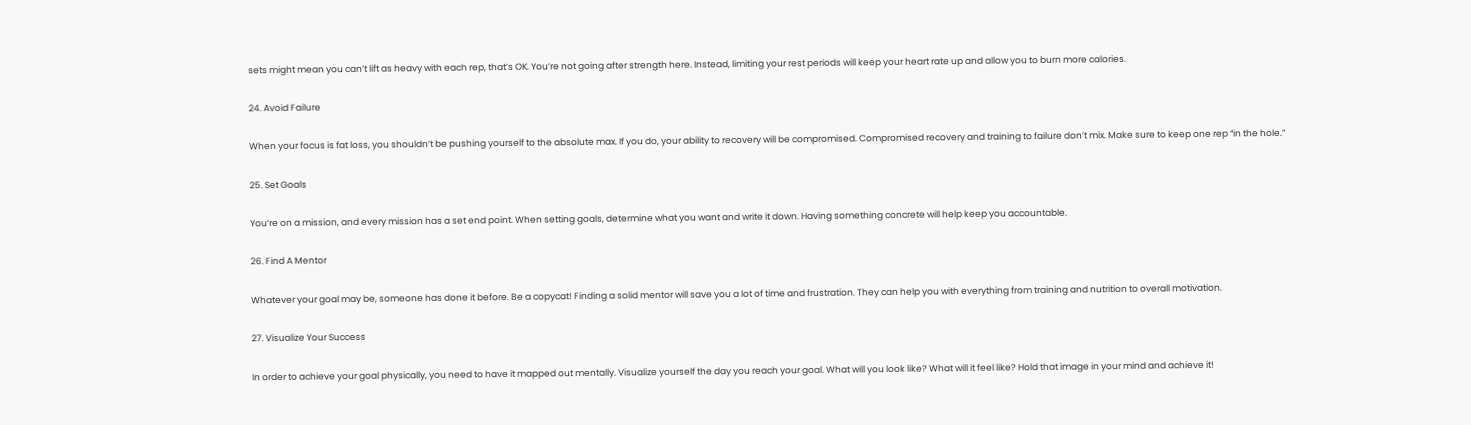sets might mean you can’t lift as heavy with each rep, that’s OK. You’re not going after strength here. Instead, limiting your rest periods will keep your heart rate up and allow you to burn more calories.

24. Avoid Failure

When your focus is fat loss, you shouldn’t be pushing yourself to the absolute max. If you do, your ability to recovery will be compromised. Compromised recovery and training to failure don’t mix. Make sure to keep one rep “in the hole.”

25. Set Goals

You’re on a mission, and every mission has a set end point. When setting goals, determine what you want and write it down. Having something concrete will help keep you accountable.

26. Find A Mentor

Whatever your goal may be, someone has done it before. Be a copycat! Finding a solid mentor will save you a lot of time and frustration. They can help you with everything from training and nutrition to overall motivation.

27. Visualize Your Success

In order to achieve your goal physically, you need to have it mapped out mentally. Visualize yourself the day you reach your goal. What will you look like? What will it feel like? Hold that image in your mind and achieve it!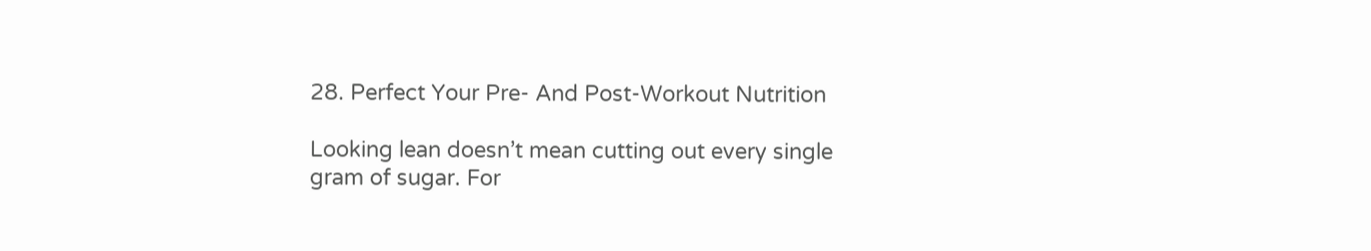28. Perfect Your Pre- And Post-Workout Nutrition

Looking lean doesn’t mean cutting out every single gram of sugar. For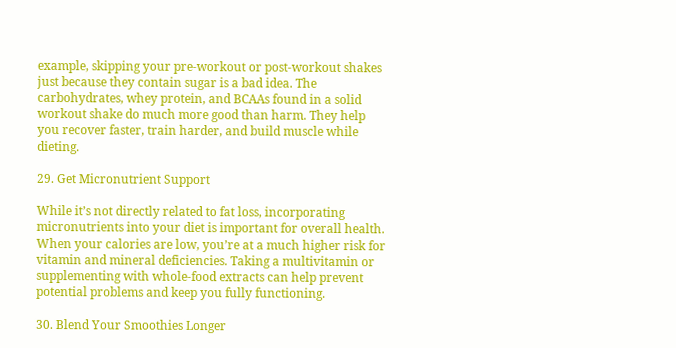example, skipping your pre-workout or post-workout shakes just because they contain sugar is a bad idea. The carbohydrates, whey protein, and BCAAs found in a solid workout shake do much more good than harm. They help you recover faster, train harder, and build muscle while dieting.

29. Get Micronutrient Support

While it’s not directly related to fat loss, incorporating micronutrients into your diet is important for overall health. When your calories are low, you’re at a much higher risk for vitamin and mineral deficiencies. Taking a multivitamin or supplementing with whole-food extracts can help prevent potential problems and keep you fully functioning.

30. Blend Your Smoothies Longer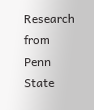Research from Penn State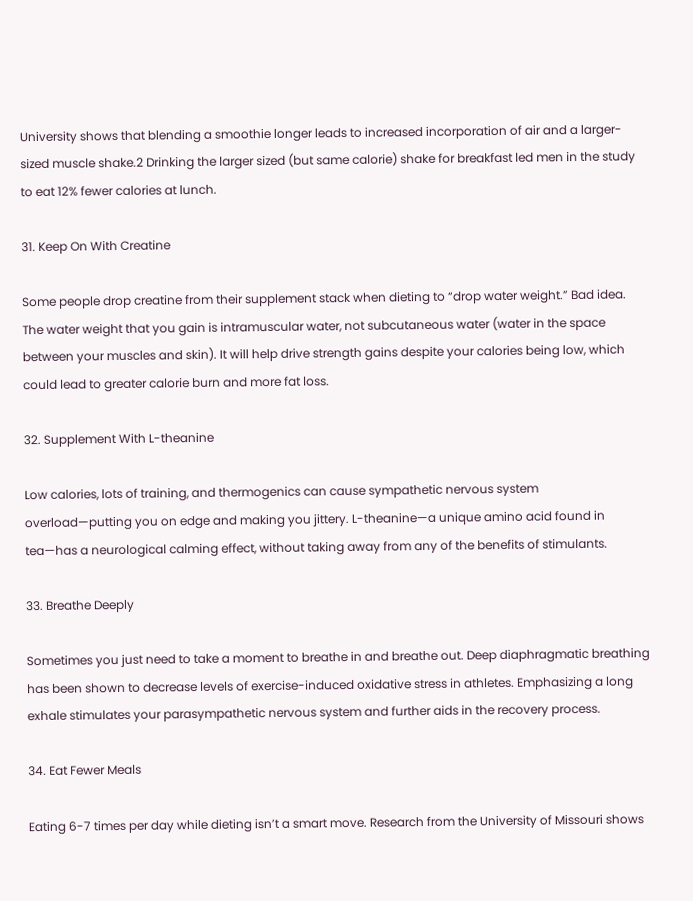University shows that blending a smoothie longer leads to increased incorporation of air and a larger-sized muscle shake.2 Drinking the larger sized (but same calorie) shake for breakfast led men in the study to eat 12% fewer calories at lunch.

31. Keep On With Creatine

Some people drop creatine from their supplement stack when dieting to “drop water weight.” Bad idea. The water weight that you gain is intramuscular water, not subcutaneous water (water in the space between your muscles and skin). It will help drive strength gains despite your calories being low, which could lead to greater calorie burn and more fat loss.

32. Supplement With L-theanine

Low calories, lots of training, and thermogenics can cause sympathetic nervous system overload—putting you on edge and making you jittery. L-theanine—a unique amino acid found in tea—has a neurological calming effect, without taking away from any of the benefits of stimulants.

33. Breathe Deeply

Sometimes you just need to take a moment to breathe in and breathe out. Deep diaphragmatic breathing has been shown to decrease levels of exercise-induced oxidative stress in athletes. Emphasizing a long exhale stimulates your parasympathetic nervous system and further aids in the recovery process.

34. Eat Fewer Meals

Eating 6-7 times per day while dieting isn’t a smart move. Research from the University of Missouri shows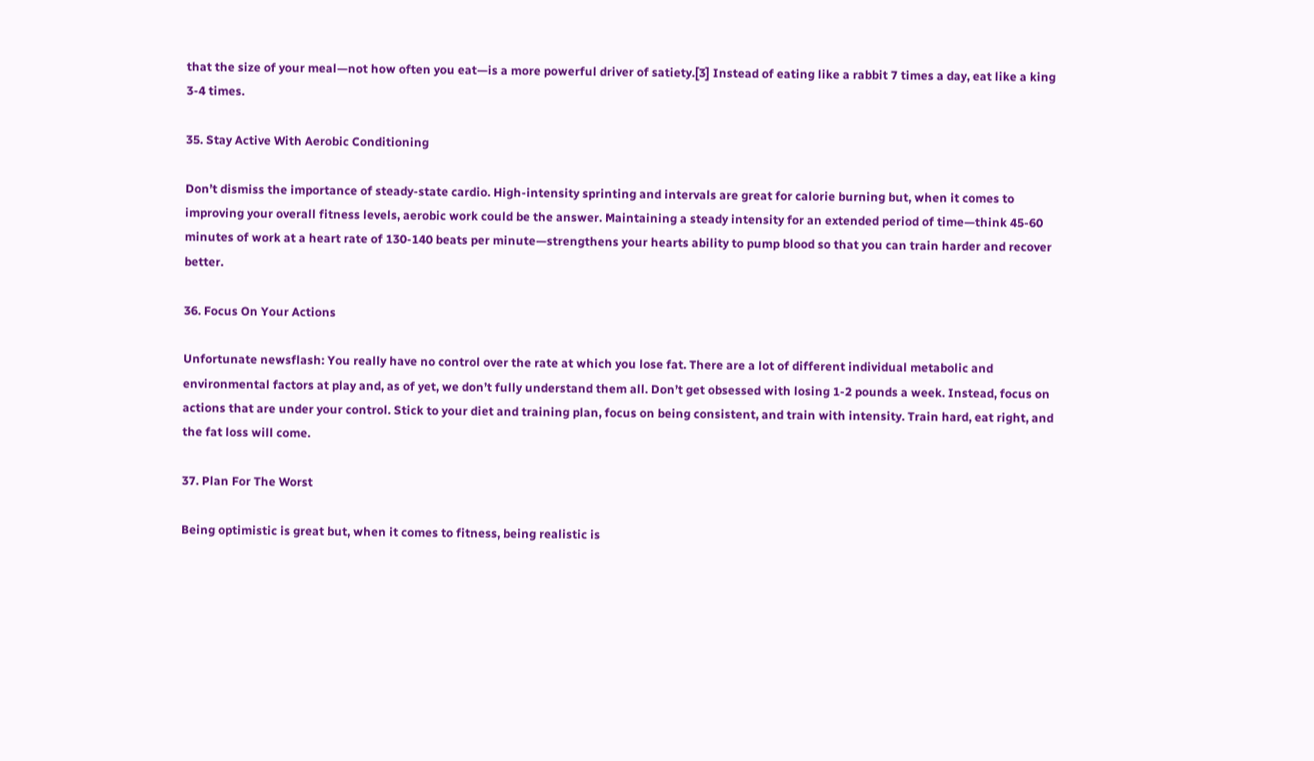that the size of your meal—not how often you eat—is a more powerful driver of satiety.[3] Instead of eating like a rabbit 7 times a day, eat like a king 3-4 times.

35. Stay Active With Aerobic Conditioning

Don’t dismiss the importance of steady-state cardio. High-intensity sprinting and intervals are great for calorie burning but, when it comes to improving your overall fitness levels, aerobic work could be the answer. Maintaining a steady intensity for an extended period of time—think 45-60 minutes of work at a heart rate of 130-140 beats per minute—strengthens your hearts ability to pump blood so that you can train harder and recover better.

36. Focus On Your Actions

Unfortunate newsflash: You really have no control over the rate at which you lose fat. There are a lot of different individual metabolic and environmental factors at play and, as of yet, we don’t fully understand them all. Don’t get obsessed with losing 1-2 pounds a week. Instead, focus on actions that are under your control. Stick to your diet and training plan, focus on being consistent, and train with intensity. Train hard, eat right, and the fat loss will come.

37. Plan For The Worst

Being optimistic is great but, when it comes to fitness, being realistic is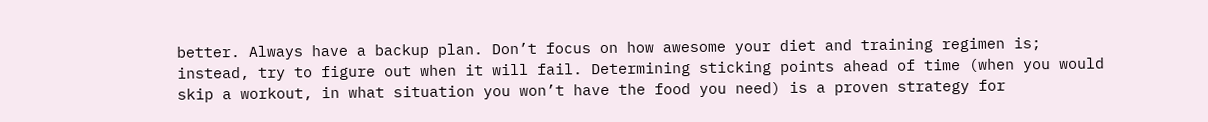better. Always have a backup plan. Don’t focus on how awesome your diet and training regimen is; instead, try to figure out when it will fail. Determining sticking points ahead of time (when you would skip a workout, in what situation you won’t have the food you need) is a proven strategy for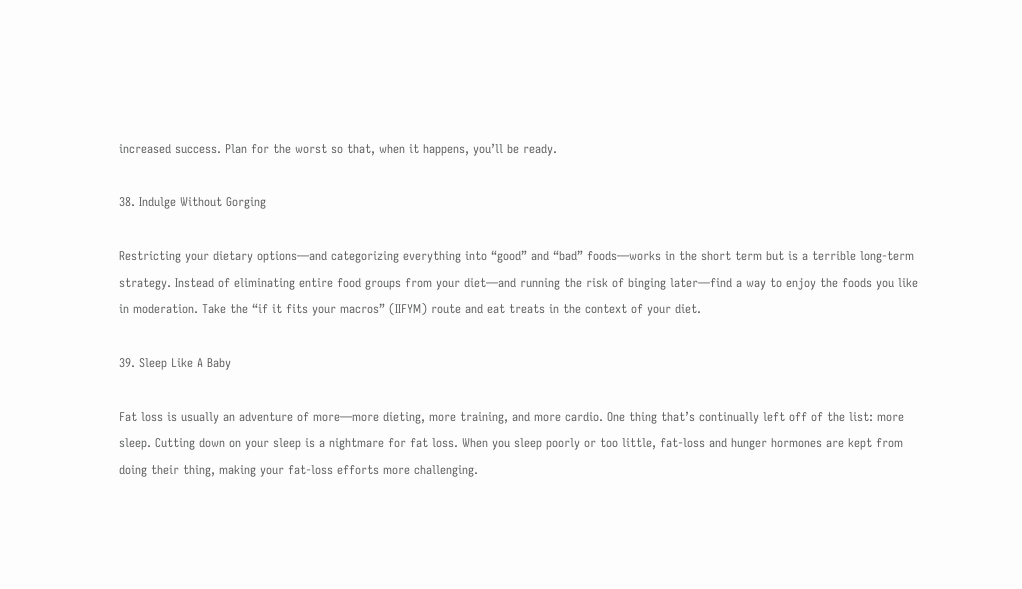increased success. Plan for the worst so that, when it happens, you’ll be ready.

38. Indulge Without Gorging

Restricting your dietary options—and categorizing everything into “good” and “bad” foods—works in the short term but is a terrible long-term strategy. Instead of eliminating entire food groups from your diet—and running the risk of binging later—find a way to enjoy the foods you like in moderation. Take the “if it fits your macros” (IIFYM) route and eat treats in the context of your diet.

39. Sleep Like A Baby

Fat loss is usually an adventure of more—more dieting, more training, and more cardio. One thing that’s continually left off of the list: more sleep. Cutting down on your sleep is a nightmare for fat loss. When you sleep poorly or too little, fat-loss and hunger hormones are kept from doing their thing, making your fat-loss efforts more challenging.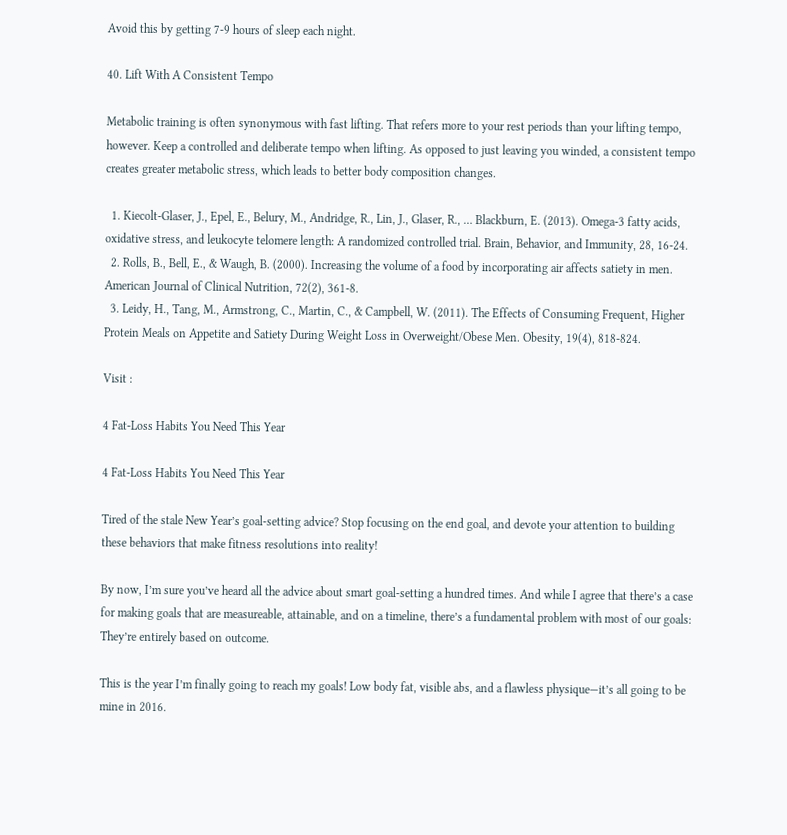Avoid this by getting 7-9 hours of sleep each night.

40. Lift With A Consistent Tempo

Metabolic training is often synonymous with fast lifting. That refers more to your rest periods than your lifting tempo, however. Keep a controlled and deliberate tempo when lifting. As opposed to just leaving you winded, a consistent tempo creates greater metabolic stress, which leads to better body composition changes.

  1. Kiecolt-Glaser, J., Epel, E., Belury, M., Andridge, R., Lin, J., Glaser, R., … Blackburn, E. (2013). Omega-3 fatty acids, oxidative stress, and leukocyte telomere length: A randomized controlled trial. Brain, Behavior, and Immunity, 28, 16-24.
  2. Rolls, B., Bell, E., & Waugh, B. (2000). Increasing the volume of a food by incorporating air affects satiety in men. American Journal of Clinical Nutrition, 72(2), 361-8.
  3. Leidy, H., Tang, M., Armstrong, C., Martin, C., & Campbell, W. (2011). The Effects of Consuming Frequent, Higher Protein Meals on Appetite and Satiety During Weight Loss in Overweight/Obese Men. Obesity, 19(4), 818-824.

Visit :

4 Fat-Loss Habits You Need This Year

4 Fat-Loss Habits You Need This Year

Tired of the stale New Year’s goal-setting advice? Stop focusing on the end goal, and devote your attention to building these behaviors that make fitness resolutions into reality!

By now, I’m sure you’ve heard all the advice about smart goal-setting a hundred times. And while I agree that there’s a case for making goals that are measureable, attainable, and on a timeline, there’s a fundamental problem with most of our goals: They’re entirely based on outcome.

This is the year I’m finally going to reach my goals! Low body fat, visible abs, and a flawless physique—it’s all going to be mine in 2016.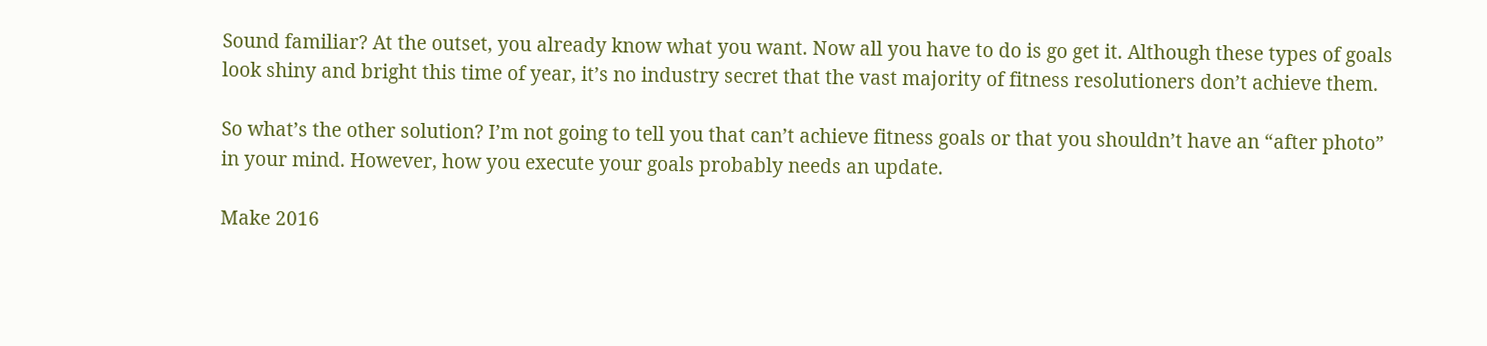Sound familiar? At the outset, you already know what you want. Now all you have to do is go get it. Although these types of goals look shiny and bright this time of year, it’s no industry secret that the vast majority of fitness resolutioners don’t achieve them.

So what’s the other solution? I’m not going to tell you that can’t achieve fitness goals or that you shouldn’t have an “after photo” in your mind. However, how you execute your goals probably needs an update.

Make 2016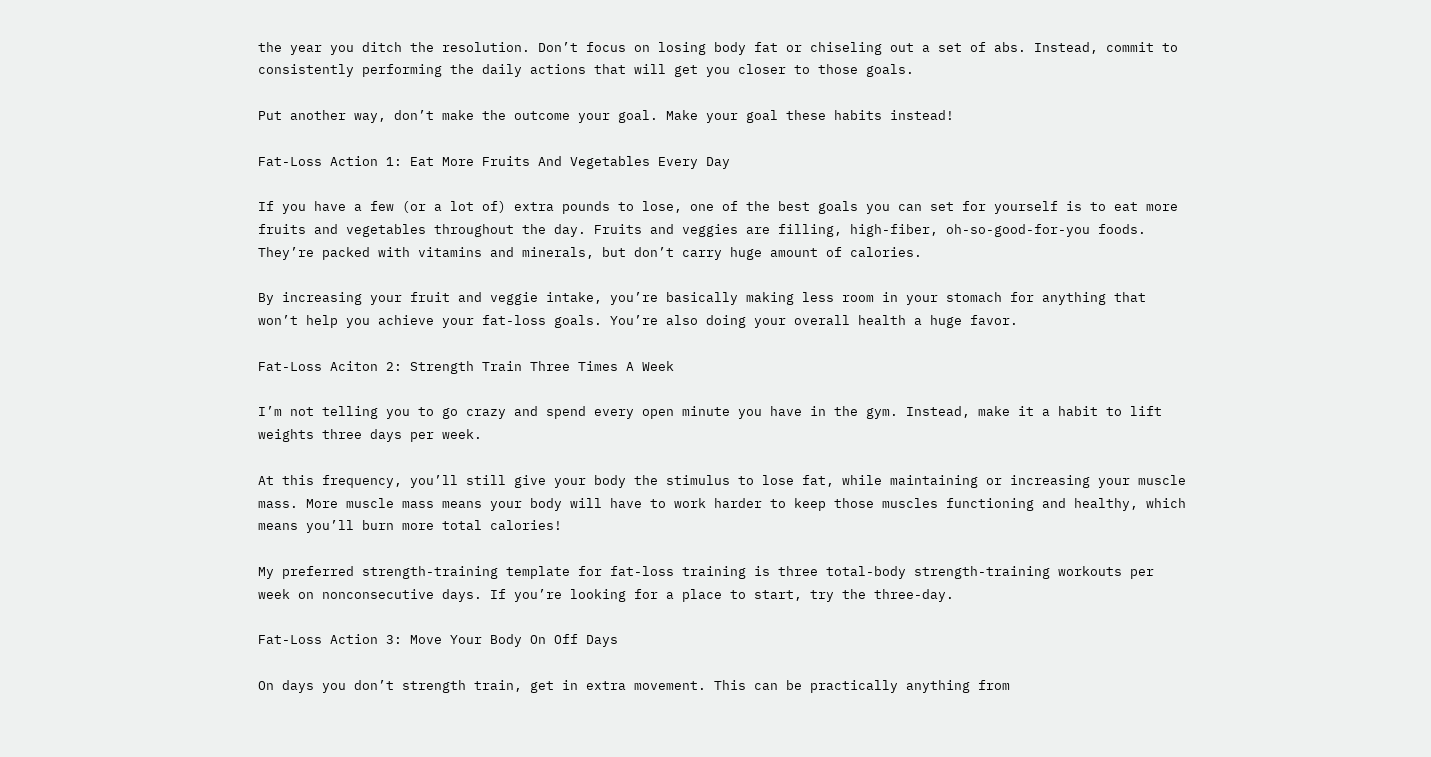the year you ditch the resolution. Don’t focus on losing body fat or chiseling out a set of abs. Instead, commit to consistently performing the daily actions that will get you closer to those goals.

Put another way, don’t make the outcome your goal. Make your goal these habits instead!

Fat-Loss Action 1: Eat More Fruits And Vegetables Every Day

If you have a few (or a lot of) extra pounds to lose, one of the best goals you can set for yourself is to eat more fruits and vegetables throughout the day. Fruits and veggies are filling, high-fiber, oh-so-good-for-you foods. They’re packed with vitamins and minerals, but don’t carry huge amount of calories.

By increasing your fruit and veggie intake, you’re basically making less room in your stomach for anything that won’t help you achieve your fat-loss goals. You’re also doing your overall health a huge favor.

Fat-Loss Aciton 2: Strength Train Three Times A Week

I’m not telling you to go crazy and spend every open minute you have in the gym. Instead, make it a habit to lift weights three days per week.

At this frequency, you’ll still give your body the stimulus to lose fat, while maintaining or increasing your muscle mass. More muscle mass means your body will have to work harder to keep those muscles functioning and healthy, which means you’ll burn more total calories!

My preferred strength-training template for fat-loss training is three total-body strength-training workouts per week on nonconsecutive days. If you’re looking for a place to start, try the three-day.

Fat-Loss Action 3: Move Your Body On Off Days

On days you don’t strength train, get in extra movement. This can be practically anything from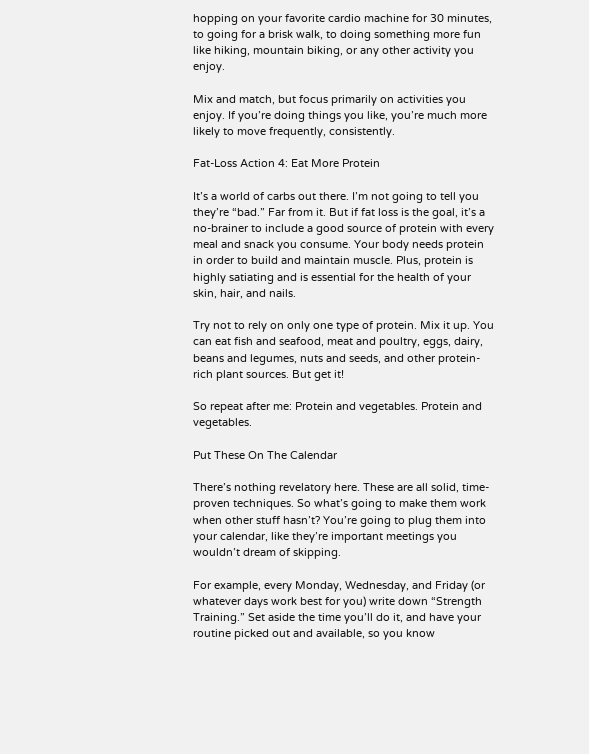hopping on your favorite cardio machine for 30 minutes, to going for a brisk walk, to doing something more fun like hiking, mountain biking, or any other activity you enjoy.

Mix and match, but focus primarily on activities you enjoy. If you’re doing things you like, you’re much more likely to move frequently, consistently.

Fat-Loss Action 4: Eat More Protein

It’s a world of carbs out there. I’m not going to tell you they’re “bad.” Far from it. But if fat loss is the goal, it’s a no-brainer to include a good source of protein with every meal and snack you consume. Your body needs protein in order to build and maintain muscle. Plus, protein is highly satiating and is essential for the health of your skin, hair, and nails.

Try not to rely on only one type of protein. Mix it up. You can eat fish and seafood, meat and poultry, eggs, dairy, beans and legumes, nuts and seeds, and other protein-rich plant sources. But get it!

So repeat after me: Protein and vegetables. Protein and vegetables.

Put These On The Calendar

There’s nothing revelatory here. These are all solid, time-proven techniques. So what’s going to make them work when other stuff hasn’t? You’re going to plug them into your calendar, like they’re important meetings you wouldn’t dream of skipping.

For example, every Monday, Wednesday, and Friday (or whatever days work best for you) write down “Strength Training.” Set aside the time you’ll do it, and have your routine picked out and available, so you know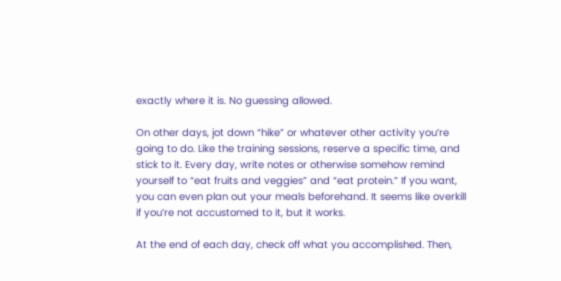exactly where it is. No guessing allowed.

On other days, jot down “hike” or whatever other activity you’re going to do. Like the training sessions, reserve a specific time, and stick to it. Every day, write notes or otherwise somehow remind yourself to “eat fruits and veggies” and “eat protein.” If you want, you can even plan out your meals beforehand. It seems like overkill if you’re not accustomed to it, but it works.

At the end of each day, check off what you accomplished. Then,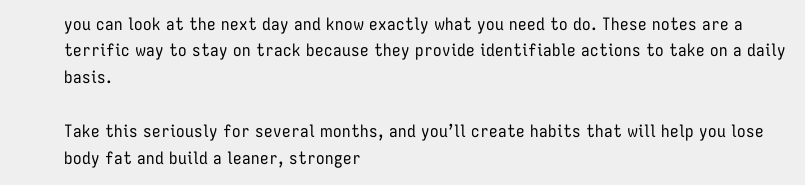you can look at the next day and know exactly what you need to do. These notes are a terrific way to stay on track because they provide identifiable actions to take on a daily basis.

Take this seriously for several months, and you’ll create habits that will help you lose body fat and build a leaner, stronger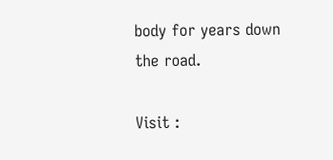body for years down the road.

Visit :